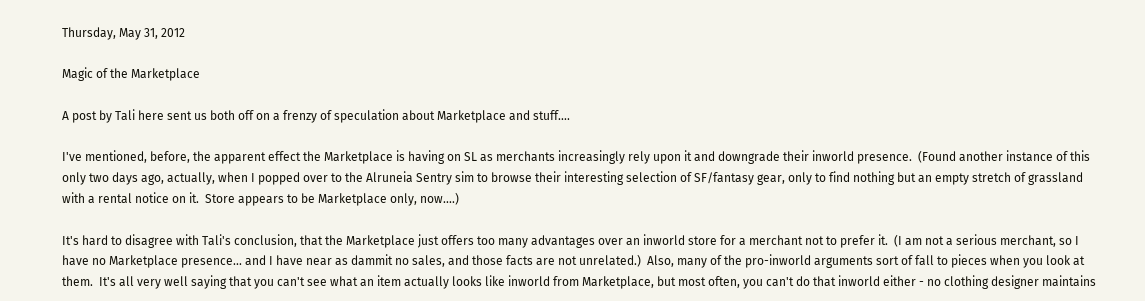Thursday, May 31, 2012

Magic of the Marketplace

A post by Tali here sent us both off on a frenzy of speculation about Marketplace and stuff....

I've mentioned, before, the apparent effect the Marketplace is having on SL as merchants increasingly rely upon it and downgrade their inworld presence.  (Found another instance of this only two days ago, actually, when I popped over to the Alruneia Sentry sim to browse their interesting selection of SF/fantasy gear, only to find nothing but an empty stretch of grassland with a rental notice on it.  Store appears to be Marketplace only, now....)

It's hard to disagree with Tali's conclusion, that the Marketplace just offers too many advantages over an inworld store for a merchant not to prefer it.  (I am not a serious merchant, so I have no Marketplace presence... and I have near as dammit no sales, and those facts are not unrelated.)  Also, many of the pro-inworld arguments sort of fall to pieces when you look at them.  It's all very well saying that you can't see what an item actually looks like inworld from Marketplace, but most often, you can't do that inworld either - no clothing designer maintains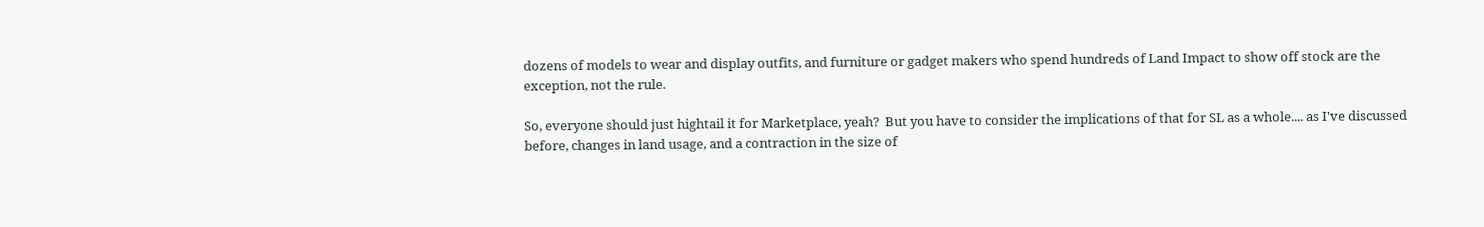dozens of models to wear and display outfits, and furniture or gadget makers who spend hundreds of Land Impact to show off stock are the exception, not the rule.

So, everyone should just hightail it for Marketplace, yeah?  But you have to consider the implications of that for SL as a whole.... as I've discussed before, changes in land usage, and a contraction in the size of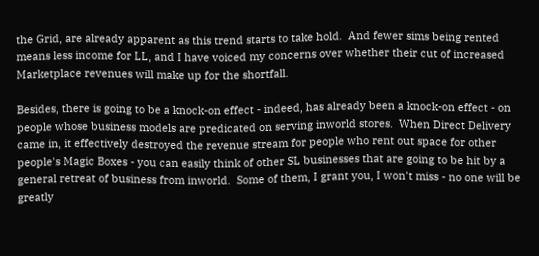the Grid, are already apparent as this trend starts to take hold.  And fewer sims being rented means less income for LL, and I have voiced my concerns over whether their cut of increased Marketplace revenues will make up for the shortfall.

Besides, there is going to be a knock-on effect - indeed, has already been a knock-on effect - on people whose business models are predicated on serving inworld stores.  When Direct Delivery came in, it effectively destroyed the revenue stream for people who rent out space for other people's Magic Boxes - you can easily think of other SL businesses that are going to be hit by a general retreat of business from inworld.  Some of them, I grant you, I won't miss - no one will be greatly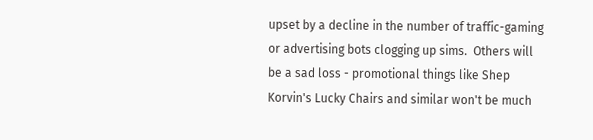upset by a decline in the number of traffic-gaming or advertising bots clogging up sims.  Others will be a sad loss - promotional things like Shep Korvin's Lucky Chairs and similar won't be much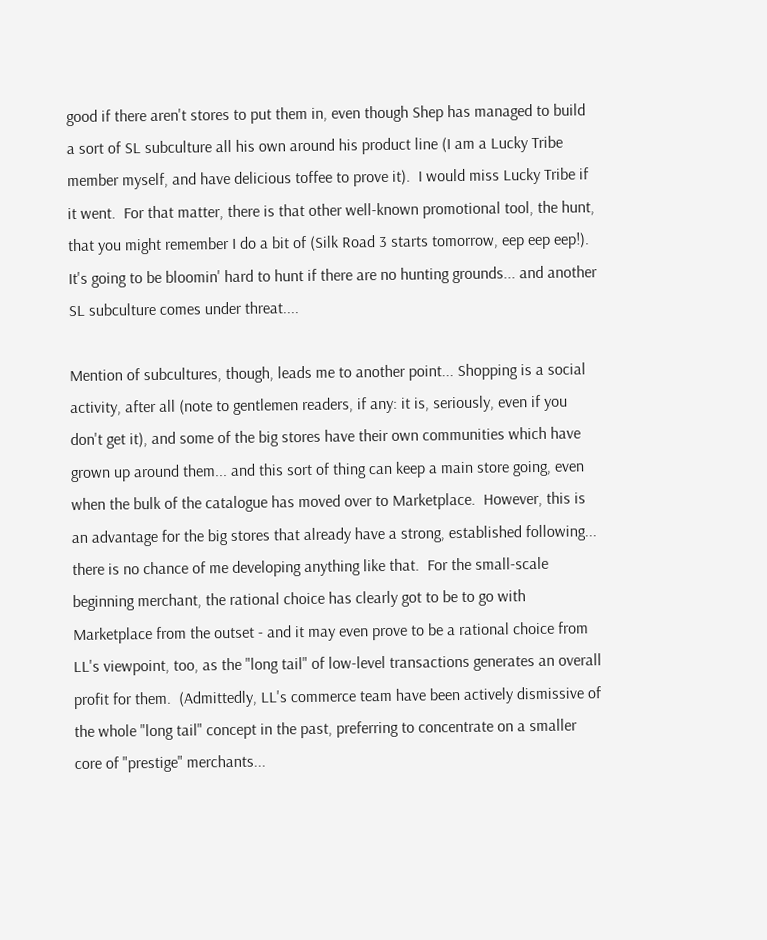good if there aren't stores to put them in, even though Shep has managed to build a sort of SL subculture all his own around his product line (I am a Lucky Tribe member myself, and have delicious toffee to prove it).  I would miss Lucky Tribe if it went.  For that matter, there is that other well-known promotional tool, the hunt, that you might remember I do a bit of (Silk Road 3 starts tomorrow, eep eep eep!).  It's going to be bloomin' hard to hunt if there are no hunting grounds... and another SL subculture comes under threat....

Mention of subcultures, though, leads me to another point... Shopping is a social activity, after all (note to gentlemen readers, if any: it is, seriously, even if you don't get it), and some of the big stores have their own communities which have grown up around them... and this sort of thing can keep a main store going, even when the bulk of the catalogue has moved over to Marketplace.  However, this is an advantage for the big stores that already have a strong, established following... there is no chance of me developing anything like that.  For the small-scale beginning merchant, the rational choice has clearly got to be to go with Marketplace from the outset - and it may even prove to be a rational choice from LL's viewpoint, too, as the "long tail" of low-level transactions generates an overall profit for them.  (Admittedly, LL's commerce team have been actively dismissive of the whole "long tail" concept in the past, preferring to concentrate on a smaller core of "prestige" merchants...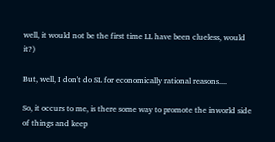well, it would not be the first time LL have been clueless, would it?)

But, well, I don't do SL for economically rational reasons....

So, it occurs to me, is there some way to promote the inworld side of things and keep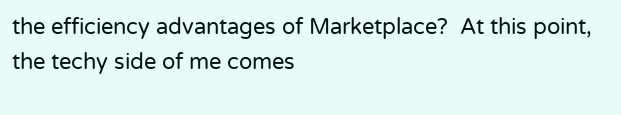the efficiency advantages of Marketplace?  At this point, the techy side of me comes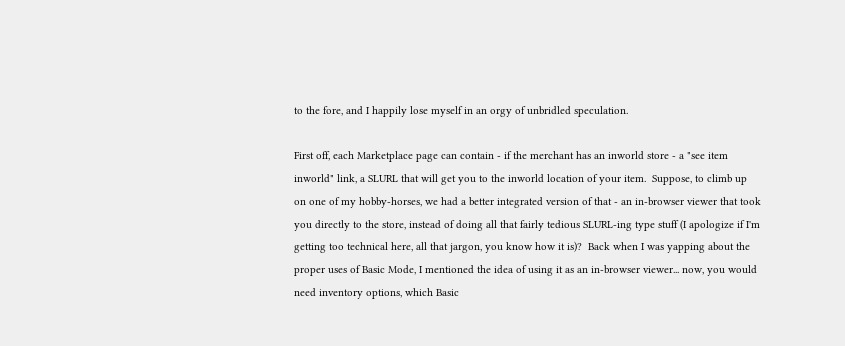to the fore, and I happily lose myself in an orgy of unbridled speculation.

First off, each Marketplace page can contain - if the merchant has an inworld store - a "see item inworld" link, a SLURL that will get you to the inworld location of your item.  Suppose, to climb up on one of my hobby-horses, we had a better integrated version of that - an in-browser viewer that took you directly to the store, instead of doing all that fairly tedious SLURL-ing type stuff (I apologize if I'm getting too technical here, all that jargon, you know how it is)?  Back when I was yapping about the proper uses of Basic Mode, I mentioned the idea of using it as an in-browser viewer... now, you would need inventory options, which Basic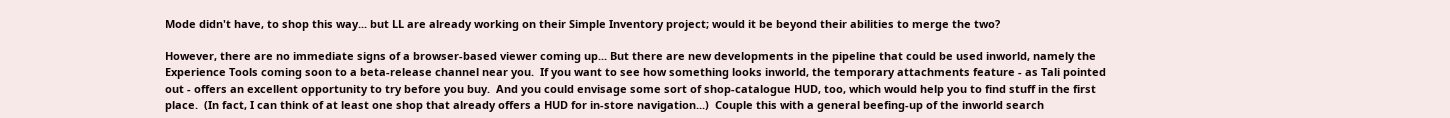Mode didn't have, to shop this way... but LL are already working on their Simple Inventory project; would it be beyond their abilities to merge the two?

However, there are no immediate signs of a browser-based viewer coming up... But there are new developments in the pipeline that could be used inworld, namely the Experience Tools coming soon to a beta-release channel near you.  If you want to see how something looks inworld, the temporary attachments feature - as Tali pointed out - offers an excellent opportunity to try before you buy.  And you could envisage some sort of shop-catalogue HUD, too, which would help you to find stuff in the first place.  (In fact, I can think of at least one shop that already offers a HUD for in-store navigation...)  Couple this with a general beefing-up of the inworld search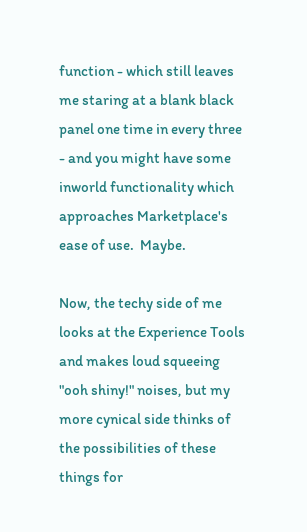function - which still leaves me staring at a blank black panel one time in every three - and you might have some inworld functionality which approaches Marketplace's ease of use.  Maybe.

Now, the techy side of me looks at the Experience Tools and makes loud squeeing "ooh shiny!" noises, but my more cynical side thinks of the possibilities of these things for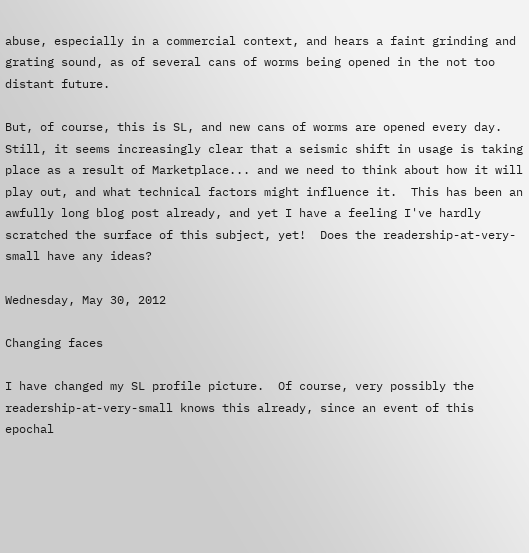abuse, especially in a commercial context, and hears a faint grinding and grating sound, as of several cans of worms being opened in the not too distant future.

But, of course, this is SL, and new cans of worms are opened every day.  Still, it seems increasingly clear that a seismic shift in usage is taking place as a result of Marketplace... and we need to think about how it will play out, and what technical factors might influence it.  This has been an awfully long blog post already, and yet I have a feeling I've hardly scratched the surface of this subject, yet!  Does the readership-at-very-small have any ideas?

Wednesday, May 30, 2012

Changing faces

I have changed my SL profile picture.  Of course, very possibly the readership-at-very-small knows this already, since an event of this epochal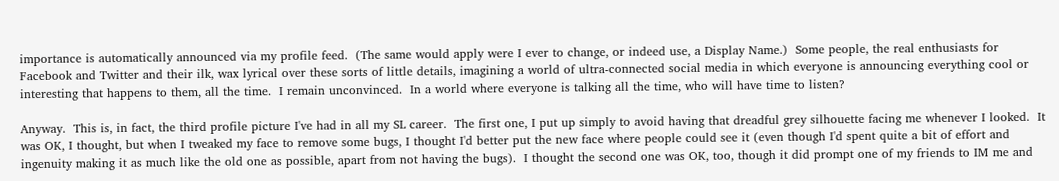importance is automatically announced via my profile feed.  (The same would apply were I ever to change, or indeed use, a Display Name.)  Some people, the real enthusiasts for Facebook and Twitter and their ilk, wax lyrical over these sorts of little details, imagining a world of ultra-connected social media in which everyone is announcing everything cool or interesting that happens to them, all the time.  I remain unconvinced.  In a world where everyone is talking all the time, who will have time to listen?

Anyway.  This is, in fact, the third profile picture I've had in all my SL career.  The first one, I put up simply to avoid having that dreadful grey silhouette facing me whenever I looked.  It was OK, I thought, but when I tweaked my face to remove some bugs, I thought I'd better put the new face where people could see it (even though I'd spent quite a bit of effort and ingenuity making it as much like the old one as possible, apart from not having the bugs).  I thought the second one was OK, too, though it did prompt one of my friends to IM me and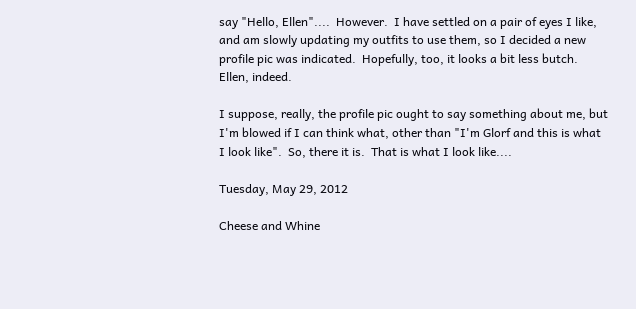say "Hello, Ellen"....  However.  I have settled on a pair of eyes I like, and am slowly updating my outfits to use them, so I decided a new profile pic was indicated.  Hopefully, too, it looks a bit less butch.  Ellen, indeed.

I suppose, really, the profile pic ought to say something about me, but I'm blowed if I can think what, other than "I'm Glorf and this is what I look like".  So, there it is.  That is what I look like....

Tuesday, May 29, 2012

Cheese and Whine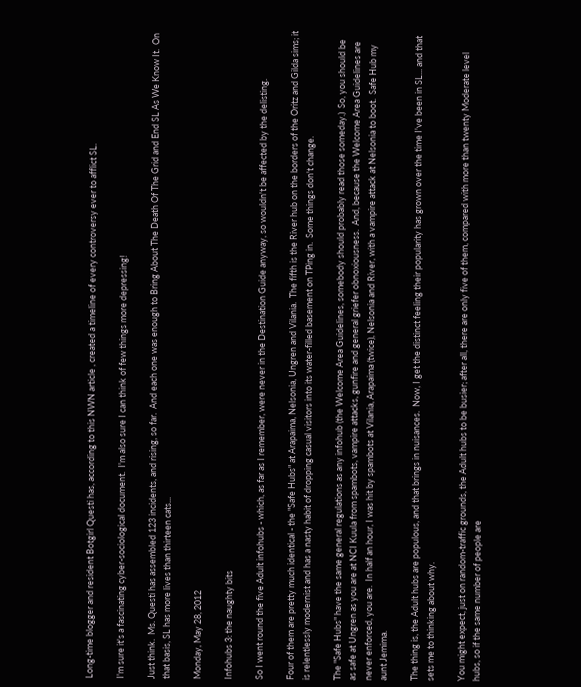Long-time blogger and resident Botgirl Questi has, according to this NWN article , created a timeline of every controversy ever to afflict SL.

I'm sure it's a fascinating cyber-sociological document.  I'm also sure I can think of few things more depressing!

Just think.  Ms. Questi has assembled 123 incidents, and rising, so far.  And each one was enough to Bring About The Death Of The Grid and End SL As We Know It.  On that basis, SL has more lives than thirteen cats...

Monday, May 28, 2012

Infohubs 3: the naughty bits

So I went round the five Adult infohubs - which, as far as I remember, were never in the Destination Guide anyway, so wouldn't be affected by the delisting.

Four of them are pretty much identical - the "Safe Hubs" at Arapaima, Nelsonia, Ungren and Vilania.  The fifth is the River hub on the borders of the Oritz and Gilda sims; it is relentlessly modernist and has a nasty habit of dropping casual visitors into its water-filled basement on TPing in.  Some things don't change.

The "Safe Hubs" have the same general regulations as any infohub (the Welcome Area Guidelines, somebody should probably read those someday.)  So, you should be as safe at Ungren as you are at NCI Kuula from spambots, vampire attacks, gunfire and general griefer obnoxiousness.  And, because the Welcome Area Guidelines are never enforced, you are.  In half an hour, I was hit by spambots at Vilania, Arapaima (twice), Nelsonia and River, with a vampire attack at Nelsonia to boot.  Safe Hub my aunt Jemima.

The thing is, the Adult hubs are populous, and that brings in nuisances.  Now, I get the distinct feeling their popularity has grown over the time I've been in SL... and that sets me to thinking about why.

You might expect, just on random-traffic grounds, the Adult hubs to be busier; after all, there are only five of them, compared with more than twenty Moderate level hubs, so if the same number of people are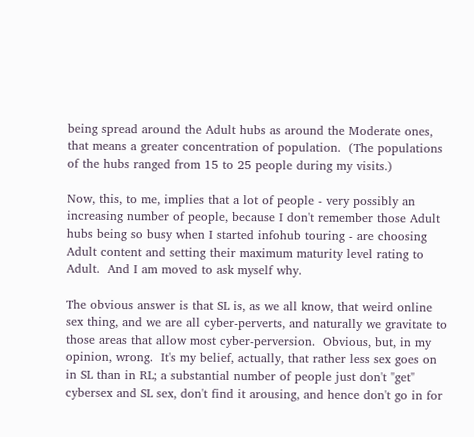being spread around the Adult hubs as around the Moderate ones, that means a greater concentration of population.  (The populations of the hubs ranged from 15 to 25 people during my visits.)

Now, this, to me, implies that a lot of people - very possibly an increasing number of people, because I don't remember those Adult hubs being so busy when I started infohub touring - are choosing Adult content and setting their maximum maturity level rating to Adult.  And I am moved to ask myself why.

The obvious answer is that SL is, as we all know, that weird online sex thing, and we are all cyber-perverts, and naturally we gravitate to those areas that allow most cyber-perversion.  Obvious, but, in my opinion, wrong.  It's my belief, actually, that rather less sex goes on in SL than in RL; a substantial number of people just don't "get" cybersex and SL sex, don't find it arousing, and hence don't go in for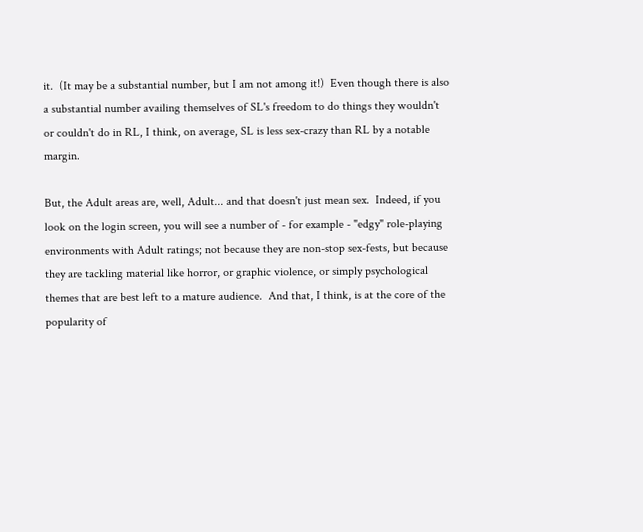it.  (It may be a substantial number, but I am not among it!)  Even though there is also a substantial number availing themselves of SL's freedom to do things they wouldn't or couldn't do in RL, I think, on average, SL is less sex-crazy than RL by a notable margin.

But, the Adult areas are, well, Adult... and that doesn't just mean sex.  Indeed, if you look on the login screen, you will see a number of - for example - "edgy" role-playing environments with Adult ratings; not because they are non-stop sex-fests, but because they are tackling material like horror, or graphic violence, or simply psychological themes that are best left to a mature audience.  And that, I think, is at the core of the popularity of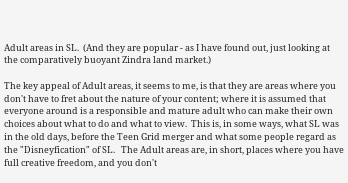Adult areas in SL.  (And they are popular - as I have found out, just looking at the comparatively buoyant Zindra land market.)

The key appeal of Adult areas, it seems to me, is that they are areas where you don't have to fret about the nature of your content; where it is assumed that everyone around is a responsible and mature adult who can make their own choices about what to do and what to view.  This is, in some ways, what SL was in the old days, before the Teen Grid merger and what some people regard as the "Disneyfication" of SL.   The Adult areas are, in short, places where you have full creative freedom, and you don't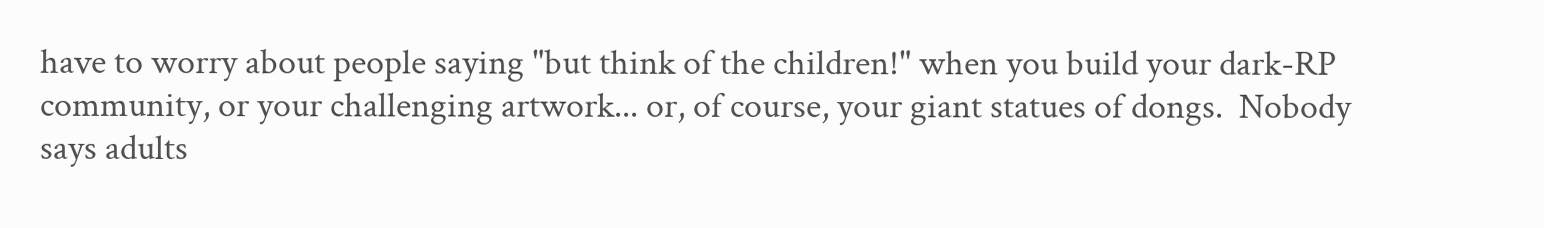have to worry about people saying "but think of the children!" when you build your dark-RP community, or your challenging artwork... or, of course, your giant statues of dongs.  Nobody says adults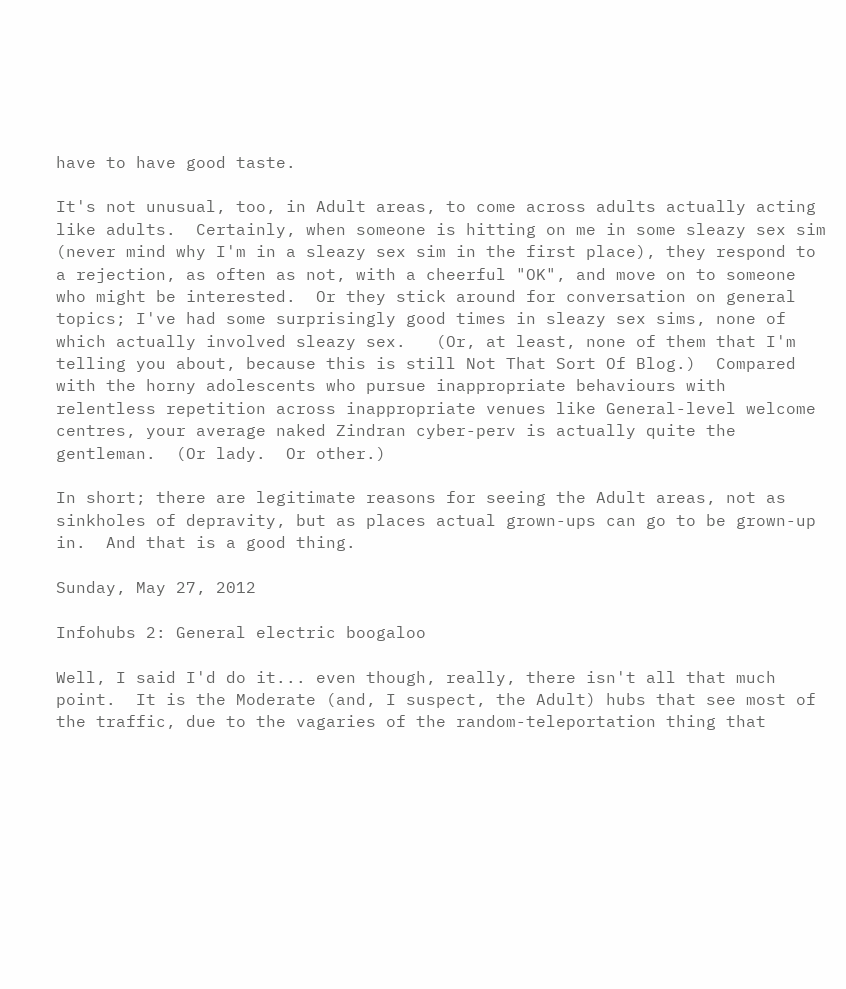have to have good taste.

It's not unusual, too, in Adult areas, to come across adults actually acting like adults.  Certainly, when someone is hitting on me in some sleazy sex sim (never mind why I'm in a sleazy sex sim in the first place), they respond to a rejection, as often as not, with a cheerful "OK", and move on to someone who might be interested.  Or they stick around for conversation on general topics; I've had some surprisingly good times in sleazy sex sims, none of which actually involved sleazy sex.   (Or, at least, none of them that I'm telling you about, because this is still Not That Sort Of Blog.)  Compared with the horny adolescents who pursue inappropriate behaviours with relentless repetition across inappropriate venues like General-level welcome centres, your average naked Zindran cyber-perv is actually quite the gentleman.  (Or lady.  Or other.)

In short; there are legitimate reasons for seeing the Adult areas, not as sinkholes of depravity, but as places actual grown-ups can go to be grown-up in.  And that is a good thing.

Sunday, May 27, 2012

Infohubs 2: General electric boogaloo

Well, I said I'd do it... even though, really, there isn't all that much point.  It is the Moderate (and, I suspect, the Adult) hubs that see most of the traffic, due to the vagaries of the random-teleportation thing that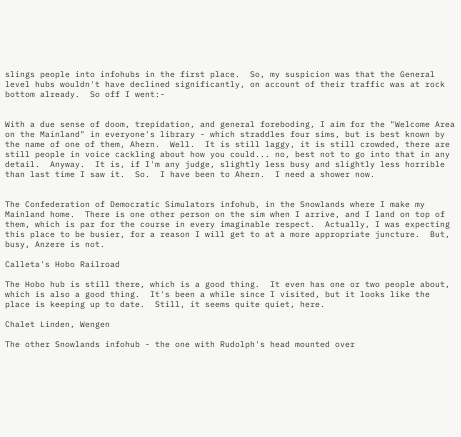slings people into infohubs in the first place.  So, my suspicion was that the General level hubs wouldn't have declined significantly, on account of their traffic was at rock bottom already.  So off I went:-


With a due sense of doom, trepidation, and general foreboding, I aim for the "Welcome Area on the Mainland" in everyone's library - which straddles four sims, but is best known by the name of one of them, Ahern.  Well.  It is still laggy, it is still crowded, there are still people in voice cackling about how you could... no, best not to go into that in any detail.  Anyway.  It is, if I'm any judge, slightly less busy and slightly less horrible than last time I saw it.  So.  I have been to Ahern.  I need a shower now.


The Confederation of Democratic Simulators infohub, in the Snowlands where I make my Mainland home.  There is one other person on the sim when I arrive, and I land on top of them, which is par for the course in every imaginable respect.  Actually, I was expecting this place to be busier, for a reason I will get to at a more appropriate juncture.  But, busy, Anzere is not.

Calleta's Hobo Railroad

The Hobo hub is still there, which is a good thing.  It even has one or two people about, which is also a good thing.  It's been a while since I visited, but it looks like the place is keeping up to date.  Still, it seems quite quiet, here.

Chalet Linden, Wengen

The other Snowlands infohub - the one with Rudolph's head mounted over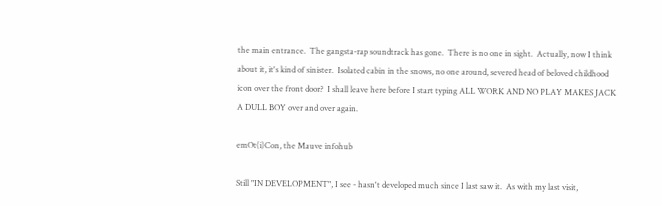the main entrance.  The gangsta-rap soundtrack has gone.  There is no one in sight.  Actually, now I think about it, it's kind of sinister.  Isolated cabin in the snows, no one around, severed head of beloved childhood icon over the front door?  I shall leave here before I start typing ALL WORK AND NO PLAY MAKES JACK A DULL BOY over and over again.

emOt(i)Con, the Mauve infohub

Still "IN DEVELOPMENT", I see - hasn't developed much since I last saw it.  As with my last visit,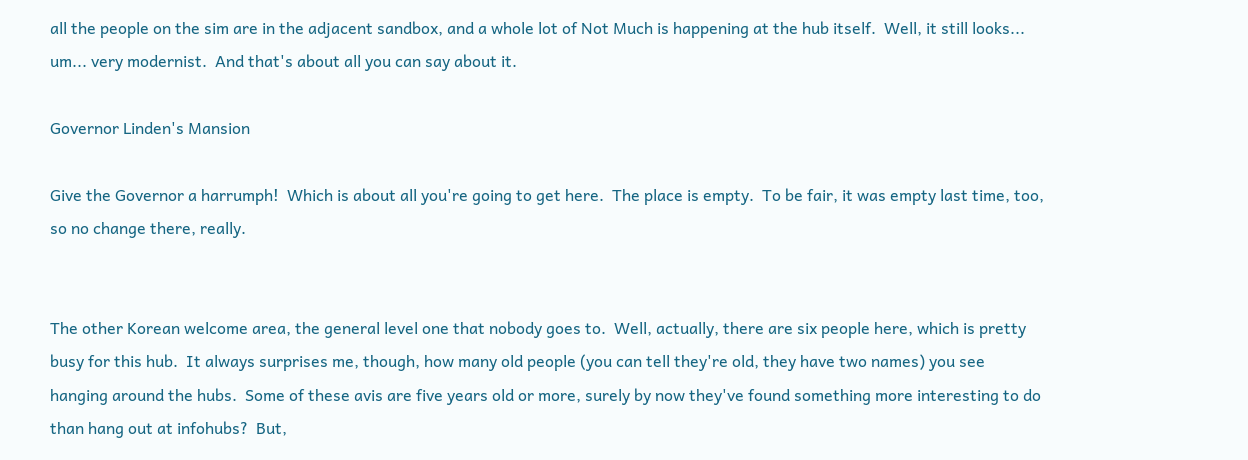all the people on the sim are in the adjacent sandbox, and a whole lot of Not Much is happening at the hub itself.  Well, it still looks... um... very modernist.  And that's about all you can say about it.

Governor Linden's Mansion

Give the Governor a harrumph!  Which is about all you're going to get here.  The place is empty.  To be fair, it was empty last time, too, so no change there, really.


The other Korean welcome area, the general level one that nobody goes to.  Well, actually, there are six people here, which is pretty busy for this hub.  It always surprises me, though, how many old people (you can tell they're old, they have two names) you see hanging around the hubs.  Some of these avis are five years old or more, surely by now they've found something more interesting to do than hang out at infohubs?  But,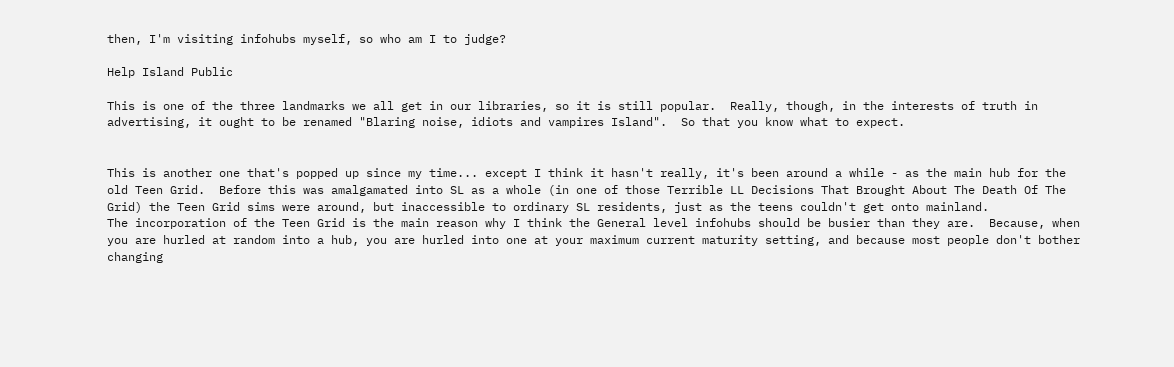then, I'm visiting infohubs myself, so who am I to judge?

Help Island Public

This is one of the three landmarks we all get in our libraries, so it is still popular.  Really, though, in the interests of truth in advertising, it ought to be renamed "Blaring noise, idiots and vampires Island".  So that you know what to expect.


This is another one that's popped up since my time... except I think it hasn't really, it's been around a while - as the main hub for the old Teen Grid.  Before this was amalgamated into SL as a whole (in one of those Terrible LL Decisions That Brought About The Death Of The Grid) the Teen Grid sims were around, but inaccessible to ordinary SL residents, just as the teens couldn't get onto mainland.
The incorporation of the Teen Grid is the main reason why I think the General level infohubs should be busier than they are.  Because, when you are hurled at random into a hub, you are hurled into one at your maximum current maturity setting, and because most people don't bother changing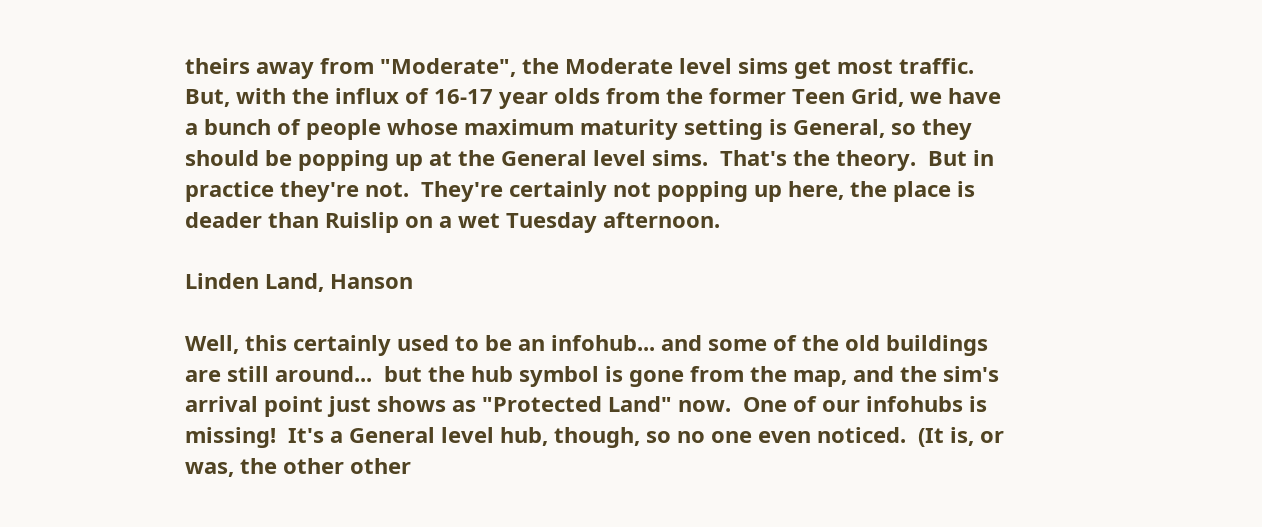theirs away from "Moderate", the Moderate level sims get most traffic.  But, with the influx of 16-17 year olds from the former Teen Grid, we have a bunch of people whose maximum maturity setting is General, so they should be popping up at the General level sims.  That's the theory.  But in practice they're not.  They're certainly not popping up here, the place is deader than Ruislip on a wet Tuesday afternoon.

Linden Land, Hanson

Well, this certainly used to be an infohub... and some of the old buildings are still around...  but the hub symbol is gone from the map, and the sim's arrival point just shows as "Protected Land" now.  One of our infohubs is missing!  It's a General level hub, though, so no one even noticed.  (It is, or was, the other other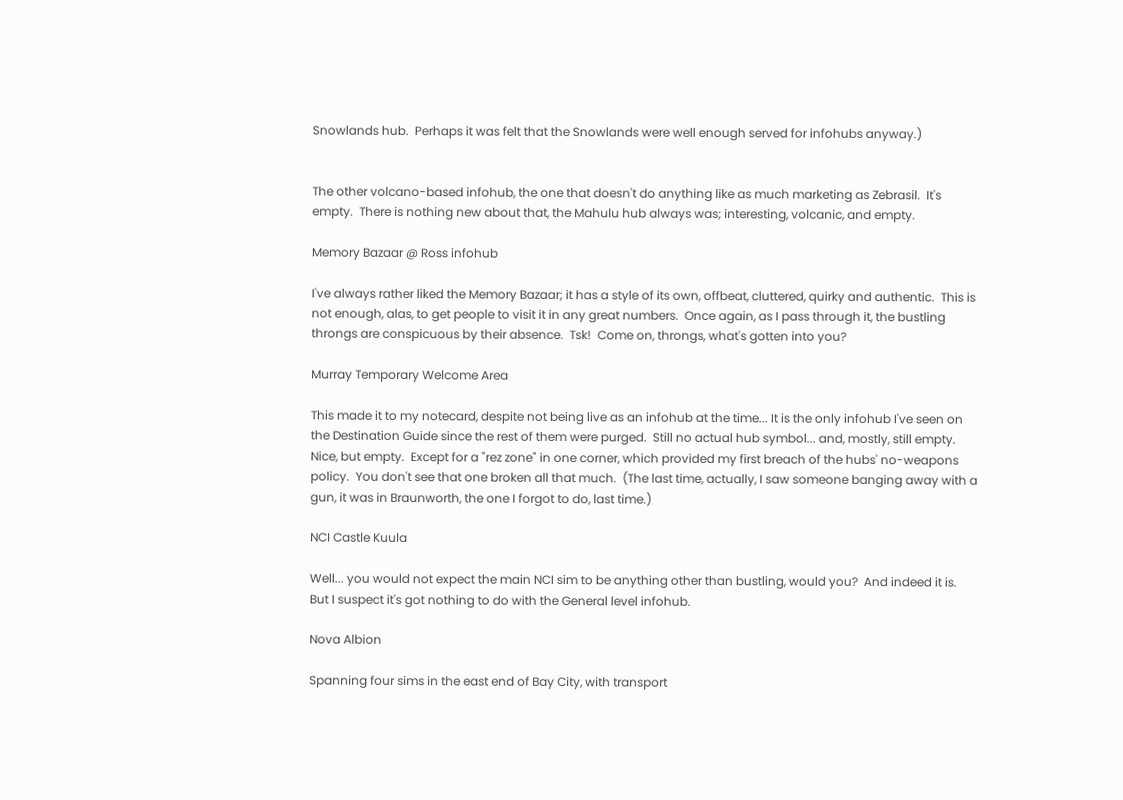Snowlands hub.  Perhaps it was felt that the Snowlands were well enough served for infohubs anyway.)


The other volcano-based infohub, the one that doesn't do anything like as much marketing as Zebrasil.  It's empty.  There is nothing new about that, the Mahulu hub always was; interesting, volcanic, and empty.

Memory Bazaar @ Ross infohub

I've always rather liked the Memory Bazaar; it has a style of its own, offbeat, cluttered, quirky and authentic.  This is not enough, alas, to get people to visit it in any great numbers.  Once again, as I pass through it, the bustling throngs are conspicuous by their absence.  Tsk!  Come on, throngs, what's gotten into you?

Murray Temporary Welcome Area

This made it to my notecard, despite not being live as an infohub at the time... It is the only infohub I've seen on the Destination Guide since the rest of them were purged.  Still no actual hub symbol... and, mostly, still empty.  Nice, but empty.  Except for a "rez zone" in one corner, which provided my first breach of the hubs' no-weapons policy.  You don't see that one broken all that much.  (The last time, actually, I saw someone banging away with a gun, it was in Braunworth, the one I forgot to do, last time.)

NCI Castle Kuula

Well... you would not expect the main NCI sim to be anything other than bustling, would you?  And indeed it is.  But I suspect it's got nothing to do with the General level infohub.

Nova Albion

Spanning four sims in the east end of Bay City, with transport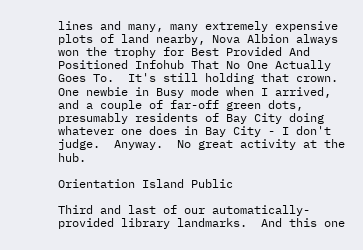lines and many, many extremely expensive plots of land nearby, Nova Albion always won the trophy for Best Provided And Positioned Infohub That No One Actually Goes To.  It's still holding that crown.  One newbie in Busy mode when I arrived, and a couple of far-off green dots, presumably residents of Bay City doing whatever one does in Bay City - I don't judge.  Anyway.  No great activity at the hub.

Orientation Island Public

Third and last of our automatically-provided library landmarks.  And this one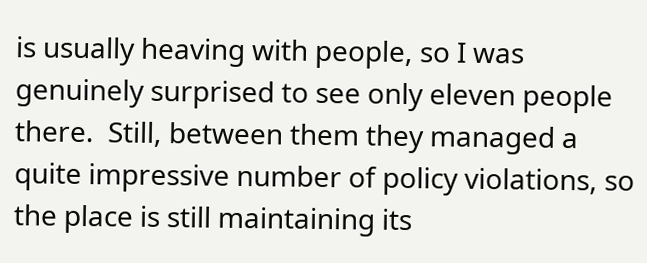is usually heaving with people, so I was genuinely surprised to see only eleven people there.  Still, between them they managed a quite impressive number of policy violations, so the place is still maintaining its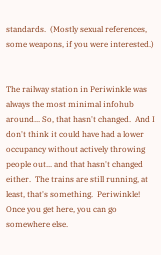standards.  (Mostly sexual references, some weapons, if you were interested.)


The railway station in Periwinkle was always the most minimal infohub around... So, that hasn't changed.  And I don't think it could have had a lower occupancy without actively throwing people out... and that hasn't changed either.  The trains are still running, at least, that's something.  Periwinkle!  Once you get here, you can go somewhere else.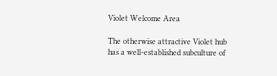Violet Welcome Area

The otherwise attractive Violet hub has a well-established subculture of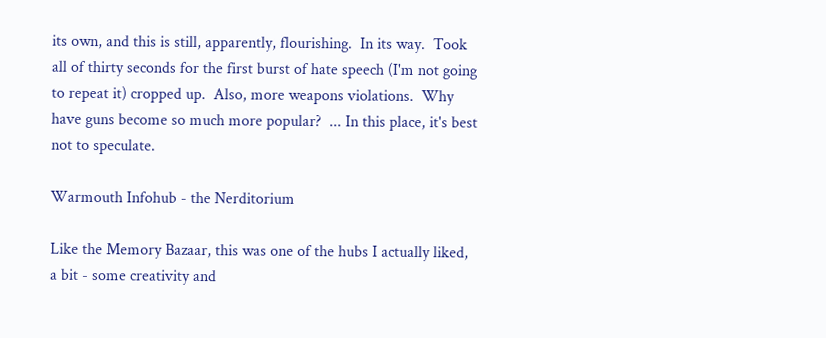its own, and this is still, apparently, flourishing.  In its way.  Took all of thirty seconds for the first burst of hate speech (I'm not going to repeat it) cropped up.  Also, more weapons violations.  Why have guns become so much more popular?  ... In this place, it's best not to speculate.

Warmouth Infohub - the Nerditorium

Like the Memory Bazaar, this was one of the hubs I actually liked, a bit - some creativity and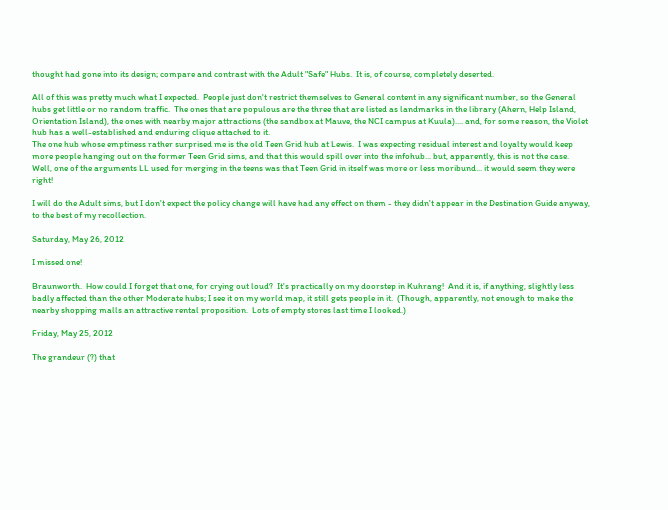thought had gone into its design; compare and contrast with the Adult "Safe" Hubs.  It is, of course, completely deserted.

All of this was pretty much what I expected.  People just don't restrict themselves to General content in any significant number, so the General hubs get little or no random traffic.  The ones that are populous are the three that are listed as landmarks in the library (Ahern, Help Island, Orientation Island), the ones with nearby major attractions (the sandbox at Mauve, the NCI campus at Kuula).... and, for some reason, the Violet hub has a well-established and enduring clique attached to it.
The one hub whose emptiness rather surprised me is the old Teen Grid hub at Lewis.  I was expecting residual interest and loyalty would keep more people hanging out on the former Teen Grid sims, and that this would spill over into the infohub... but, apparently, this is not the case.  Well, one of the arguments LL used for merging in the teens was that Teen Grid in itself was more or less moribund... it would seem they were right!

I will do the Adult sims, but I don't expect the policy change will have had any effect on them - they didn't appear in the Destination Guide anyway, to the best of my recollection.

Saturday, May 26, 2012

I missed one!

Braunworth.  How could I forget that one, for crying out loud?  It's practically on my doorstep in Kuhrang!  And it is, if anything, slightly less badly affected than the other Moderate hubs; I see it on my world map, it still gets people in it.  (Though, apparently, not enough to make the nearby shopping malls an attractive rental proposition.  Lots of empty stores last time I looked.)

Friday, May 25, 2012

The grandeur (?) that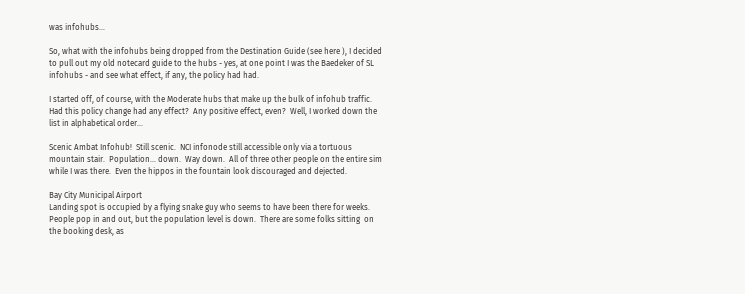was infohubs...

So, what with the infohubs being dropped from the Destination Guide (see here ), I decided to pull out my old notecard guide to the hubs - yes, at one point I was the Baedeker of SL infohubs - and see what effect, if any, the policy had had.

I started off, of course, with the Moderate hubs that make up the bulk of infohub traffic.  Had this policy change had any effect?  Any positive effect, even?  Well, I worked down the list in alphabetical order...

Scenic Ambat Infohub!  Still scenic.  NCI infonode still accessible only via a tortuous mountain stair.  Population... down.  Way down.  All of three other people on the entire sim while I was there.  Even the hippos in the fountain look discouraged and dejected.

Bay City Municipal Airport
Landing spot is occupied by a flying snake guy who seems to have been there for weeks.  People pop in and out, but the population level is down.  There are some folks sitting  on the booking desk, as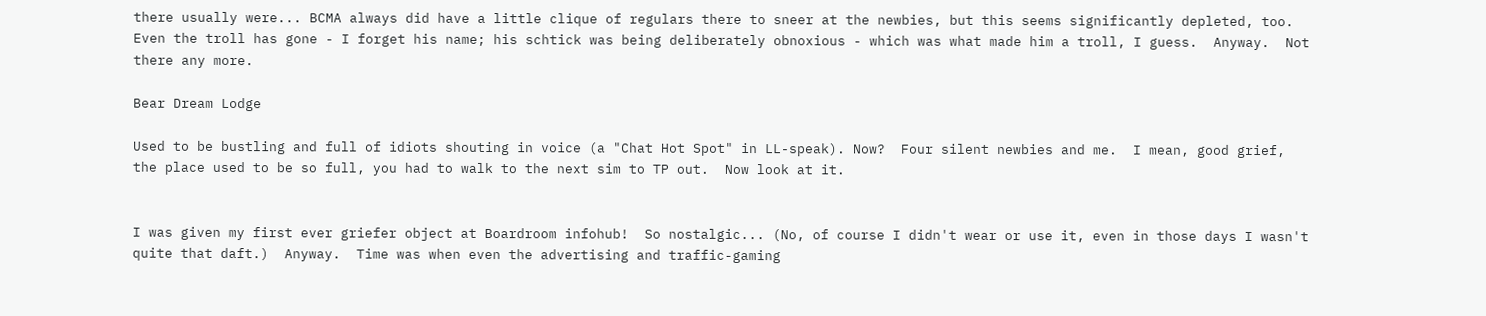there usually were... BCMA always did have a little clique of regulars there to sneer at the newbies, but this seems significantly depleted, too.  Even the troll has gone - I forget his name; his schtick was being deliberately obnoxious - which was what made him a troll, I guess.  Anyway.  Not there any more.

Bear Dream Lodge

Used to be bustling and full of idiots shouting in voice (a "Chat Hot Spot" in LL-speak). Now?  Four silent newbies and me.  I mean, good grief, the place used to be so full, you had to walk to the next sim to TP out.  Now look at it.


I was given my first ever griefer object at Boardroom infohub!  So nostalgic... (No, of course I didn't wear or use it, even in those days I wasn't quite that daft.)  Anyway.  Time was when even the advertising and traffic-gaming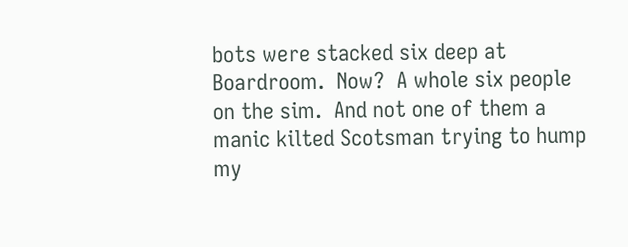bots were stacked six deep at Boardroom.  Now?  A whole six people on the sim.  And not one of them a manic kilted Scotsman trying to hump my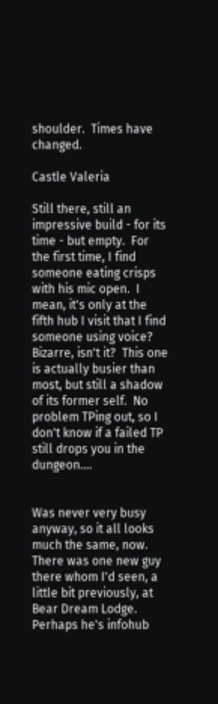shoulder.  Times have changed.

Castle Valeria

Still there, still an impressive build - for its time - but empty.  For the first time, I find someone eating crisps with his mic open.  I mean, it's only at the fifth hub I visit that I find someone using voice?  Bizarre, isn't it?  This one is actually busier than most, but still a shadow of its former self.  No problem TPing out, so I don't know if a failed TP still drops you in the dungeon....


Was never very busy anyway, so it all looks much the same, now.  There was one new guy there whom I'd seen, a little bit previously, at Bear Dream Lodge.  Perhaps he's infohub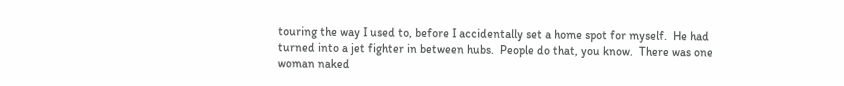touring the way I used to, before I accidentally set a home spot for myself.  He had turned into a jet fighter in between hubs.  People do that, you know.  There was one woman naked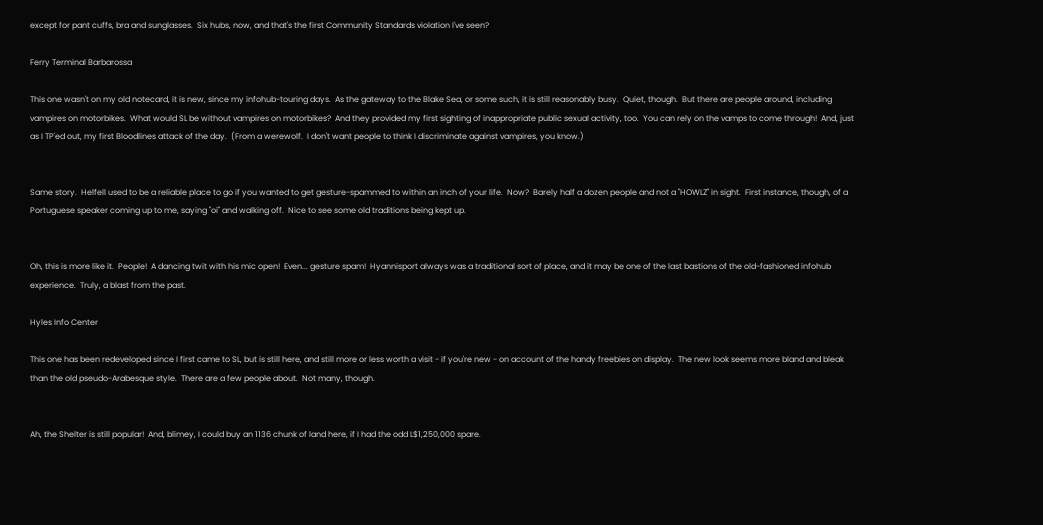except for pant cuffs, bra and sunglasses.  Six hubs, now, and that's the first Community Standards violation I've seen?

Ferry Terminal Barbarossa

This one wasn't on my old notecard, it is new, since my infohub-touring days.  As the gateway to the Blake Sea, or some such, it is still reasonably busy.  Quiet, though.  But there are people around, including vampires on motorbikes.  What would SL be without vampires on motorbikes?  And they provided my first sighting of inappropriate public sexual activity, too.  You can rely on the vamps to come through!  And, just as I TP'ed out, my first Bloodlines attack of the day.  (From a werewolf.  I don't want people to think I discriminate against vampires, you know.)


Same story.  Helfell used to be a reliable place to go if you wanted to get gesture-spammed to within an inch of your life.  Now?  Barely half a dozen people and not a "HOWLZ" in sight.  First instance, though, of a Portuguese speaker coming up to me, saying "oi" and walking off.  Nice to see some old traditions being kept up.


Oh, this is more like it.  People!  A dancing twit with his mic open!  Even... gesture spam!  Hyannisport always was a traditional sort of place, and it may be one of the last bastions of the old-fashioned infohub experience.  Truly, a blast from the past.

Hyles Info Center

This one has been redeveloped since I first came to SL, but is still here, and still more or less worth a visit - if you're new - on account of the handy freebies on display.  The new look seems more bland and bleak than the old pseudo-Arabesque style.  There are a few people about.  Not many, though.


Ah, the Shelter is still popular!  And, blimey, I could buy an 1136 chunk of land here, if I had the odd L$1,250,000 spare.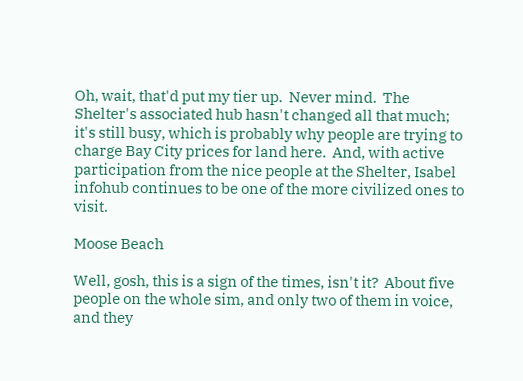Oh, wait, that'd put my tier up.  Never mind.  The Shelter's associated hub hasn't changed all that much; it's still busy, which is probably why people are trying to charge Bay City prices for land here.  And, with active participation from the nice people at the Shelter, Isabel infohub continues to be one of the more civilized ones to visit.

Moose Beach

Well, gosh, this is a sign of the times, isn't it?  About five people on the whole sim, and only two of them in voice, and they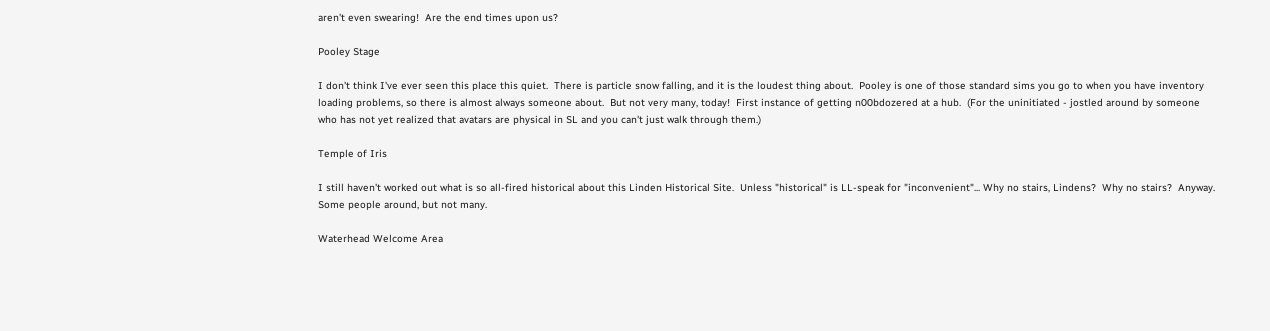aren't even swearing!  Are the end times upon us?

Pooley Stage

I don't think I've ever seen this place this quiet.  There is particle snow falling, and it is the loudest thing about.  Pooley is one of those standard sims you go to when you have inventory loading problems, so there is almost always someone about.  But not very many, today!  First instance of getting n00bdozered at a hub.  (For the uninitiated - jostled around by someone who has not yet realized that avatars are physical in SL and you can't just walk through them.)

Temple of Iris

I still haven't worked out what is so all-fired historical about this Linden Historical Site.  Unless "historical" is LL-speak for "inconvenient"... Why no stairs, Lindens?  Why no stairs?  Anyway.  Some people around, but not many.

Waterhead Welcome Area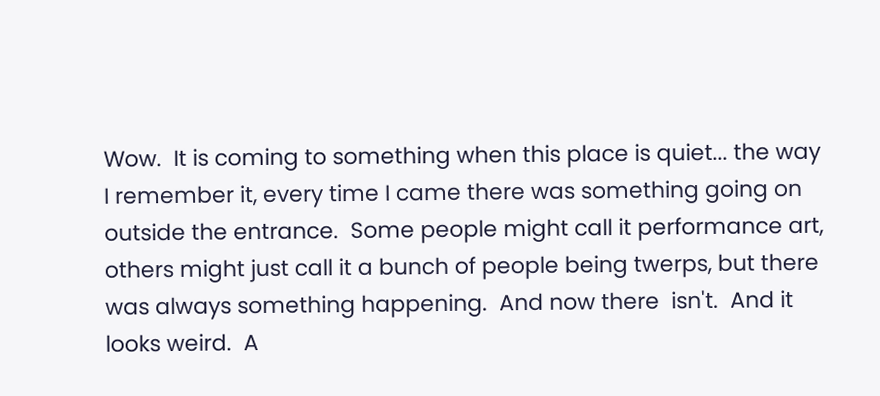Wow.  It is coming to something when this place is quiet... the way I remember it, every time I came there was something going on outside the entrance.  Some people might call it performance art, others might just call it a bunch of people being twerps, but there was always something happening.  And now there  isn't.  And it looks weird.  A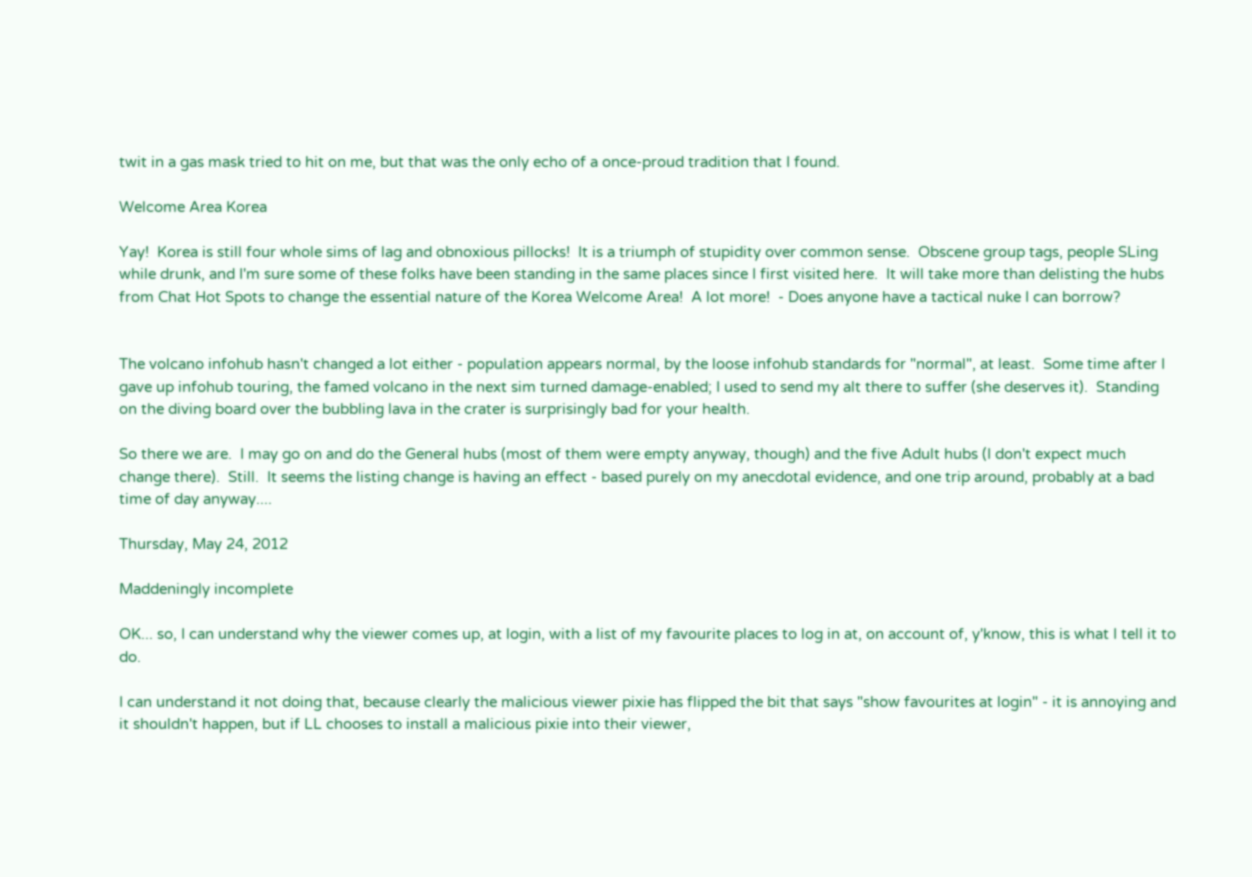twit in a gas mask tried to hit on me, but that was the only echo of a once-proud tradition that I found.

Welcome Area Korea

Yay!  Korea is still four whole sims of lag and obnoxious pillocks!  It is a triumph of stupidity over common sense.  Obscene group tags, people SLing while drunk, and I'm sure some of these folks have been standing in the same places since I first visited here.  It will take more than delisting the hubs from Chat Hot Spots to change the essential nature of the Korea Welcome Area!  A lot more!  - Does anyone have a tactical nuke I can borrow?


The volcano infohub hasn't changed a lot either - population appears normal, by the loose infohub standards for "normal", at least.  Some time after I gave up infohub touring, the famed volcano in the next sim turned damage-enabled; I used to send my alt there to suffer (she deserves it).  Standing on the diving board over the bubbling lava in the crater is surprisingly bad for your health.

So there we are.  I may go on and do the General hubs (most of them were empty anyway, though) and the five Adult hubs (I don't expect much change there).  Still.  It seems the listing change is having an effect - based purely on my anecdotal evidence, and one trip around, probably at a bad time of day anyway....

Thursday, May 24, 2012

Maddeningly incomplete

OK... so, I can understand why the viewer comes up, at login, with a list of my favourite places to log in at, on account of, y'know, this is what I tell it to do.

I can understand it not doing that, because clearly the malicious viewer pixie has flipped the bit that says "show favourites at login" - it is annoying and it shouldn't happen, but if LL chooses to install a malicious pixie into their viewer,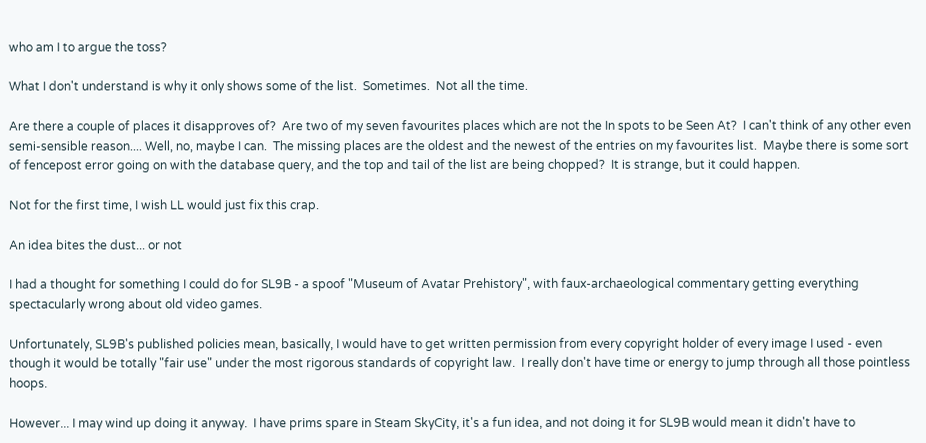who am I to argue the toss?

What I don't understand is why it only shows some of the list.  Sometimes.  Not all the time.

Are there a couple of places it disapproves of?  Are two of my seven favourites places which are not the In spots to be Seen At?  I can't think of any other even semi-sensible reason.... Well, no, maybe I can.  The missing places are the oldest and the newest of the entries on my favourites list.  Maybe there is some sort of fencepost error going on with the database query, and the top and tail of the list are being chopped?  It is strange, but it could happen.

Not for the first time, I wish LL would just fix this crap.

An idea bites the dust... or not

I had a thought for something I could do for SL9B - a spoof "Museum of Avatar Prehistory", with faux-archaeological commentary getting everything spectacularly wrong about old video games.

Unfortunately, SL9B's published policies mean, basically, I would have to get written permission from every copyright holder of every image I used - even though it would be totally "fair use" under the most rigorous standards of copyright law.  I really don't have time or energy to jump through all those pointless hoops.

However... I may wind up doing it anyway.  I have prims spare in Steam SkyCity, it's a fun idea, and not doing it for SL9B would mean it didn't have to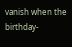vanish when the birthday-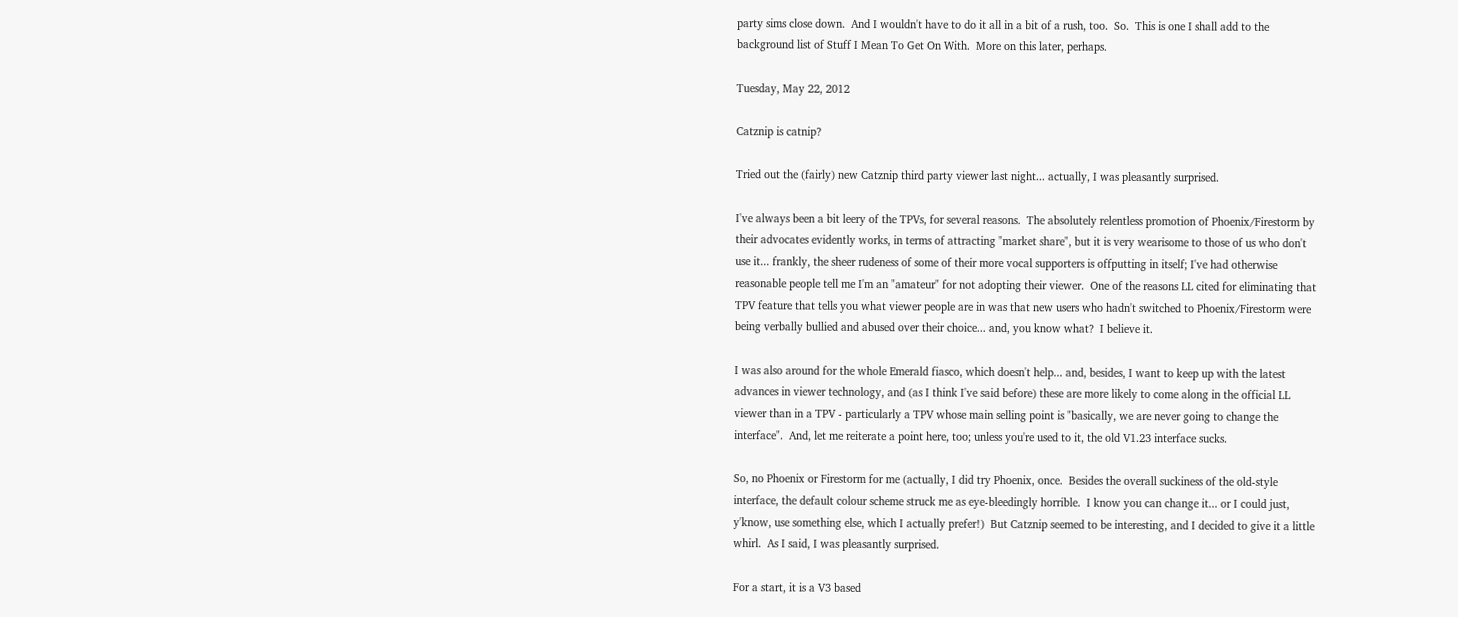party sims close down.  And I wouldn't have to do it all in a bit of a rush, too.  So.  This is one I shall add to the background list of Stuff I Mean To Get On With.  More on this later, perhaps.

Tuesday, May 22, 2012

Catznip is catnip?

Tried out the (fairly) new Catznip third party viewer last night... actually, I was pleasantly surprised.

I've always been a bit leery of the TPVs, for several reasons.  The absolutely relentless promotion of Phoenix/Firestorm by their advocates evidently works, in terms of attracting "market share", but it is very wearisome to those of us who don't use it... frankly, the sheer rudeness of some of their more vocal supporters is offputting in itself; I've had otherwise reasonable people tell me I'm an "amateur" for not adopting their viewer.  One of the reasons LL cited for eliminating that TPV feature that tells you what viewer people are in was that new users who hadn't switched to Phoenix/Firestorm were being verbally bullied and abused over their choice... and, you know what?  I believe it.

I was also around for the whole Emerald fiasco, which doesn't help... and, besides, I want to keep up with the latest advances in viewer technology, and (as I think I've said before) these are more likely to come along in the official LL viewer than in a TPV - particularly a TPV whose main selling point is "basically, we are never going to change the interface".  And, let me reiterate a point here, too; unless you're used to it, the old V1.23 interface sucks.

So, no Phoenix or Firestorm for me (actually, I did try Phoenix, once.  Besides the overall suckiness of the old-style interface, the default colour scheme struck me as eye-bleedingly horrible.  I know you can change it... or I could just, y'know, use something else, which I actually prefer!)  But Catznip seemed to be interesting, and I decided to give it a little whirl.  As I said, I was pleasantly surprised.

For a start, it is a V3 based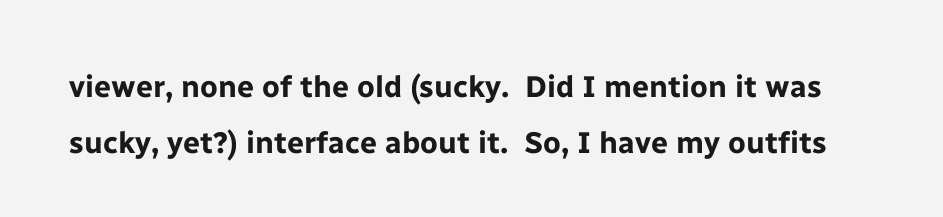viewer, none of the old (sucky.  Did I mention it was sucky, yet?) interface about it.  So, I have my outfits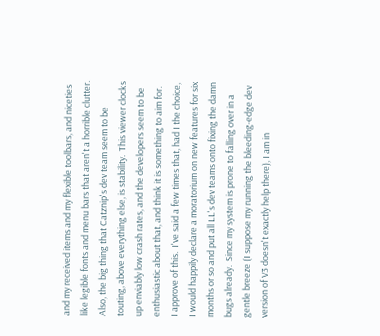and my received items and my flexible toolbars, and niceties like legible fonts and menu bars that aren't a horrible clutter.  Also, the big thing that Catznip's dev team seem to be touting, above everything else, is stability.  This viewer clocks up enviably low crash rates, and the developers seem to be enthusiastic about that, and think it is something to aim for.  I approve of this.  I've said a few times that, had I the choice, I would happily declare a moratorium on new features for six months or so and put all LL's dev teams onto fixing the damn bugs already.  Since my system is prone to falling over in a gentle breeze (I suppose my running the bleeding-edge dev version of V3 doesn't exactly help there), I am in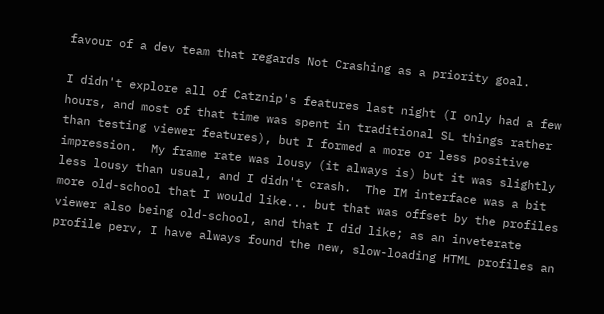favour of a dev team that regards Not Crashing as a priority goal.

I didn't explore all of Catznip's features last night (I only had a few hours, and most of that time was spent in traditional SL things rather than testing viewer features), but I formed a more or less positive impression.  My frame rate was lousy (it always is) but it was slightly less lousy than usual, and I didn't crash.  The IM interface was a bit more old-school that I would like... but that was offset by the profiles viewer also being old-school, and that I did like; as an inveterate profile perv, I have always found the new, slow-loading HTML profiles an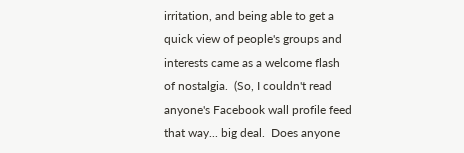irritation, and being able to get a quick view of people's groups and interests came as a welcome flash of nostalgia.  (So, I couldn't read anyone's Facebook wall profile feed that way... big deal.  Does anyone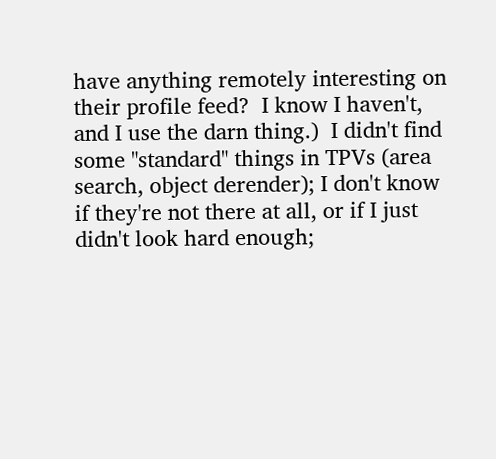have anything remotely interesting on their profile feed?  I know I haven't, and I use the darn thing.)  I didn't find some "standard" things in TPVs (area search, object derender); I don't know if they're not there at all, or if I just didn't look hard enough;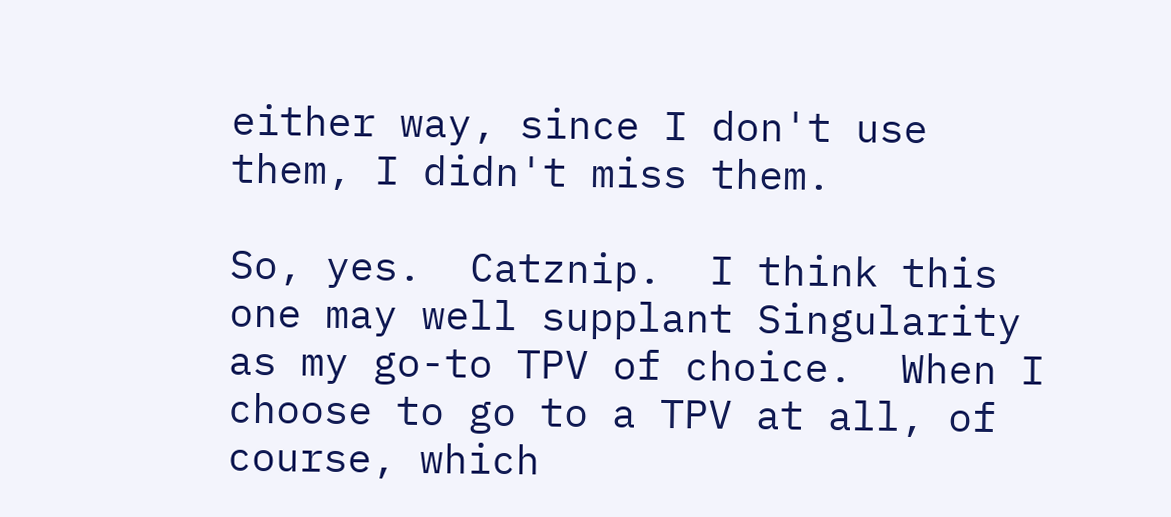either way, since I don't use them, I didn't miss them.

So, yes.  Catznip.  I think this one may well supplant Singularity as my go-to TPV of choice.  When I choose to go to a TPV at all, of course, which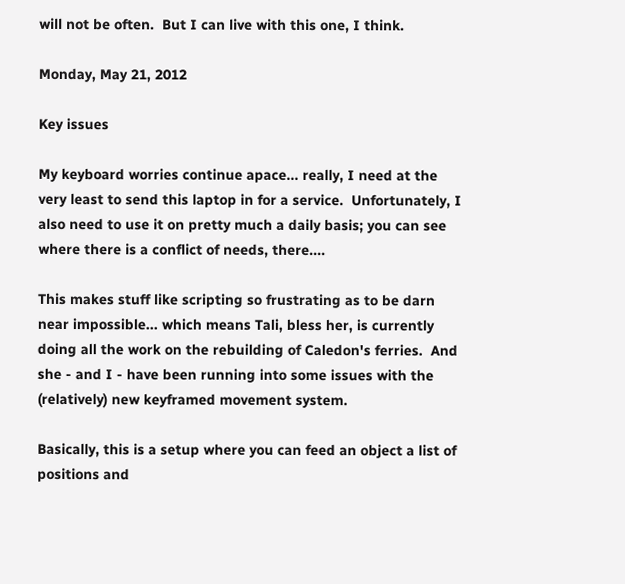will not be often.  But I can live with this one, I think.

Monday, May 21, 2012

Key issues

My keyboard worries continue apace... really, I need at the very least to send this laptop in for a service.  Unfortunately, I also need to use it on pretty much a daily basis; you can see where there is a conflict of needs, there....

This makes stuff like scripting so frustrating as to be darn near impossible... which means Tali, bless her, is currently doing all the work on the rebuilding of Caledon's ferries.  And she - and I - have been running into some issues with the (relatively) new keyframed movement system.

Basically, this is a setup where you can feed an object a list of positions and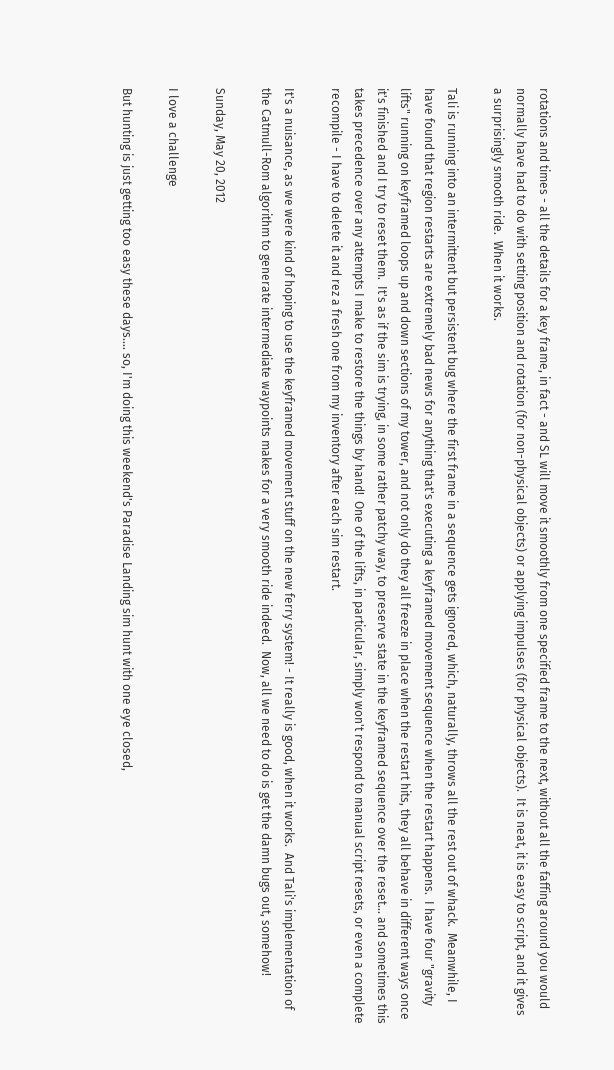rotations and times - all the details for a key frame, in fact - and SL will move it smoothly from one specified frame to the next, without all the faffing around you would normally have had to do with setting position and rotation (for non-physical objects) or applying impulses (for physical objects).  It is neat, it is easy to script, and it gives a surprisingly smooth ride.  When it works.

Tali is running into an intermittent but persistent bug where the first frame in a sequence gets ignored, which, naturally, throws all the rest out of whack.  Meanwhile, I have found that region restarts are extremely bad news for anything that's executing a keyframed movement sequence when the restart happens.  I have four "gravity lifts" running on keyframed loops up and down sections of my tower, and not only do they all freeze in place when the restart hits, they all behave in different ways once it's finished and I try to reset them.  It's as if the sim is trying, in some rather patchy way, to preserve state in the keyframed sequence over the reset... and sometimes this takes precedence over any attempts I make to restore the things by hand!  One of the lifts, in particular, simply won't respond to manual script resets, or even a complete recompile - I have to delete it and rez a fresh one from my inventory after each sim restart.

It's a nuisance, as we were kind of hoping to use the keyframed movement stuff on the new ferry system! - It really is good, when it works.  And Tali's implementation of the Catmull-Rom algorithm to generate intermediate waypoints makes for a very smooth ride indeed.  Now, all we need to do is get the damn bugs out, somehow!

Sunday, May 20, 2012

I love a challenge

But hunting is just getting too easy these days.... so, I'm doing this weekend's Paradise Landing sim hunt with one eye closed,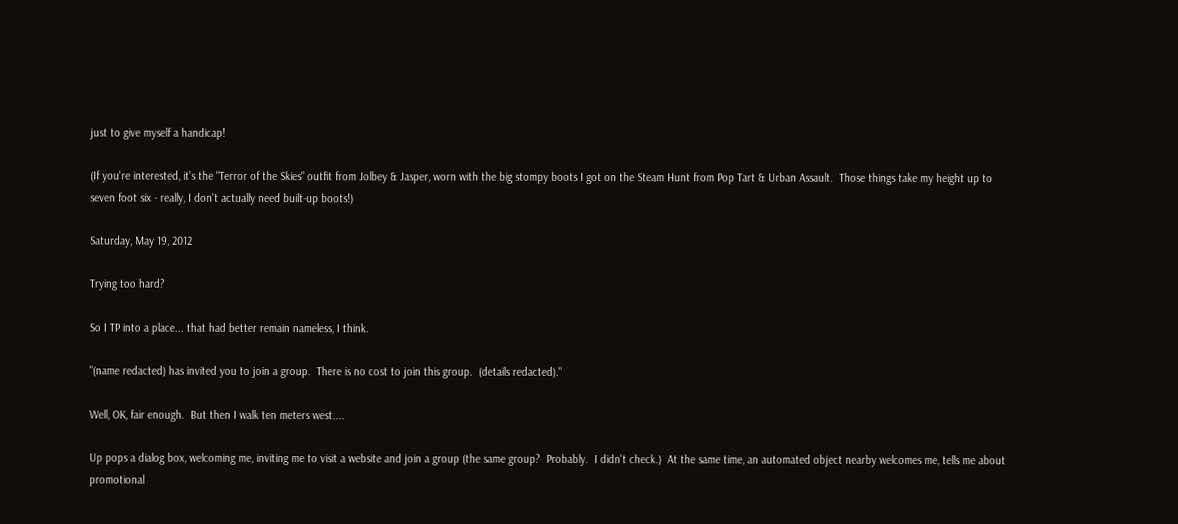just to give myself a handicap!

(If you're interested, it's the "Terror of the Skies" outfit from Jolbey & Jasper, worn with the big stompy boots I got on the Steam Hunt from Pop Tart & Urban Assault.  Those things take my height up to seven foot six - really, I don't actually need built-up boots!)

Saturday, May 19, 2012

Trying too hard?

So I TP into a place... that had better remain nameless, I think.

"(name redacted) has invited you to join a group.  There is no cost to join this group.  (details redacted)."

Well, OK, fair enough.  But then I walk ten meters west....

Up pops a dialog box, welcoming me, inviting me to visit a website and join a group (the same group?  Probably.  I didn't check.)  At the same time, an automated object nearby welcomes me, tells me about promotional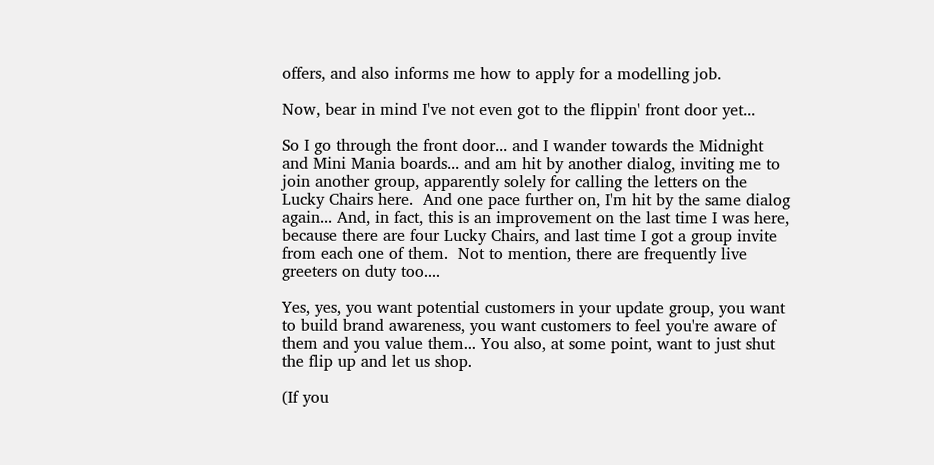offers, and also informs me how to apply for a modelling job.

Now, bear in mind I've not even got to the flippin' front door yet...

So I go through the front door... and I wander towards the Midnight and Mini Mania boards... and am hit by another dialog, inviting me to join another group, apparently solely for calling the letters on the Lucky Chairs here.  And one pace further on, I'm hit by the same dialog again... And, in fact, this is an improvement on the last time I was here, because there are four Lucky Chairs, and last time I got a group invite from each one of them.  Not to mention, there are frequently live greeters on duty too....

Yes, yes, you want potential customers in your update group, you want to build brand awareness, you want customers to feel you're aware of them and you value them... You also, at some point, want to just shut the flip up and let us shop.

(If you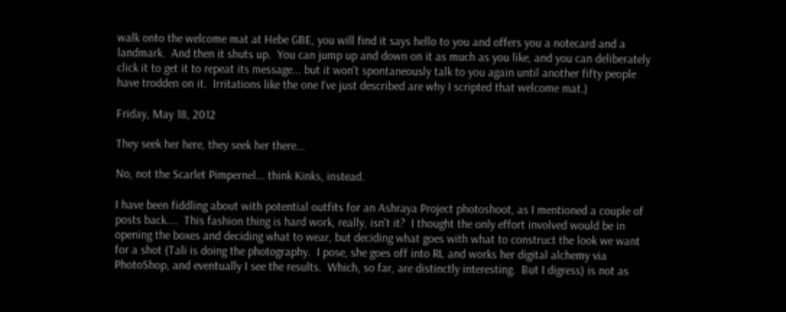walk onto the welcome mat at Hebe GBE, you will find it says hello to you and offers you a notecard and a landmark.  And then it shuts up.  You can jump up and down on it as much as you like, and you can deliberately click it to get it to repeat its message... but it won't spontaneously talk to you again until another fifty people have trodden on it.  Irritations like the one I've just described are why I scripted that welcome mat.)

Friday, May 18, 2012

They seek her here, they seek her there...

No, not the Scarlet Pimpernel... think Kinks, instead.

I have been fiddling about with potential outfits for an Ashraya Project photoshoot, as I mentioned a couple of posts back....  This fashion thing is hard work, really, isn't it?  I thought the only effort involved would be in opening the boxes and deciding what to wear, but deciding what goes with what to construct the look we want for a shot (Tali is doing the photography.  I pose, she goes off into RL and works her digital alchemy via PhotoShop, and eventually I see the results.  Which, so far, are distinctly interesting.  But I digress) is not as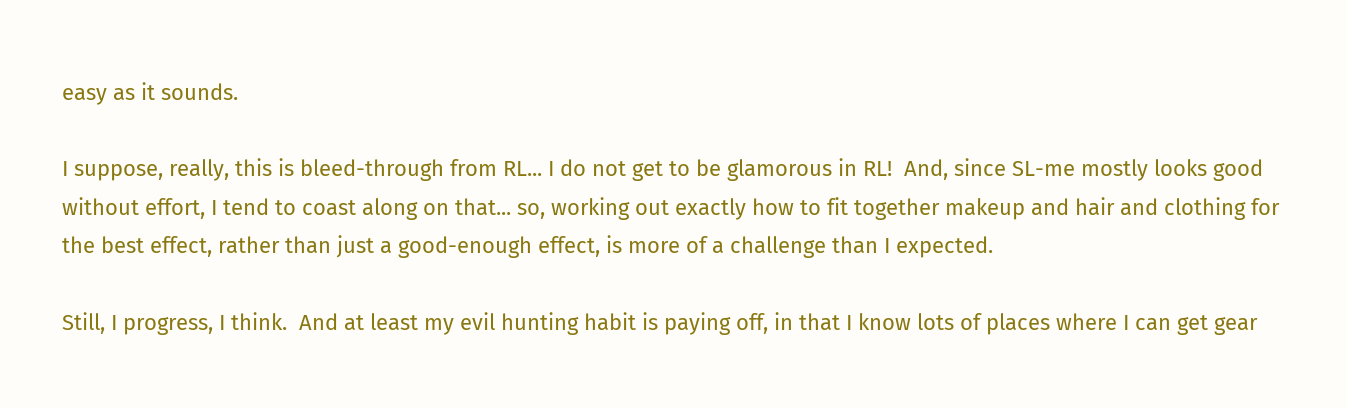easy as it sounds.

I suppose, really, this is bleed-through from RL... I do not get to be glamorous in RL!  And, since SL-me mostly looks good without effort, I tend to coast along on that... so, working out exactly how to fit together makeup and hair and clothing for the best effect, rather than just a good-enough effect, is more of a challenge than I expected.

Still, I progress, I think.  And at least my evil hunting habit is paying off, in that I know lots of places where I can get gear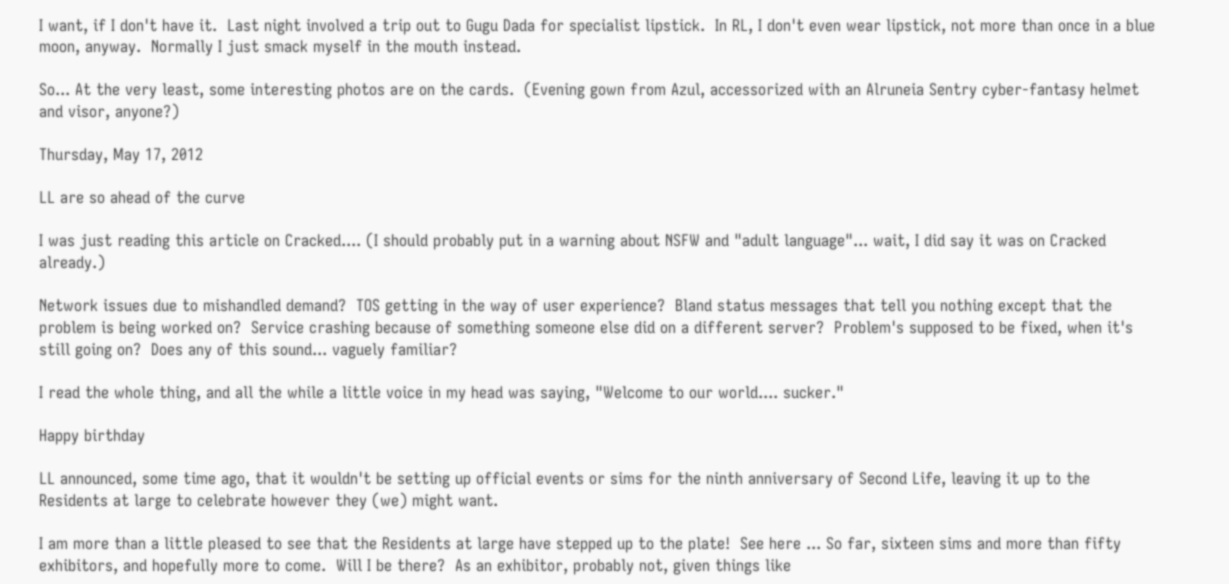I want, if I don't have it.  Last night involved a trip out to Gugu Dada for specialist lipstick.  In RL, I don't even wear lipstick, not more than once in a blue moon, anyway.  Normally I just smack myself in the mouth instead.

So... At the very least, some interesting photos are on the cards.  (Evening gown from Azul, accessorized with an Alruneia Sentry cyber-fantasy helmet and visor, anyone?)

Thursday, May 17, 2012

LL are so ahead of the curve

I was just reading this article on Cracked.... (I should probably put in a warning about NSFW and "adult language"... wait, I did say it was on Cracked already.)

Network issues due to mishandled demand?  TOS getting in the way of user experience?  Bland status messages that tell you nothing except that the problem is being worked on?  Service crashing because of something someone else did on a different server?  Problem's supposed to be fixed, when it's still going on?  Does any of this sound... vaguely familiar?

I read the whole thing, and all the while a little voice in my head was saying, "Welcome to our world.... sucker."

Happy birthday

LL announced, some time ago, that it wouldn't be setting up official events or sims for the ninth anniversary of Second Life, leaving it up to the Residents at large to celebrate however they (we) might want.

I am more than a little pleased to see that the Residents at large have stepped up to the plate!  See here ... So far, sixteen sims and more than fifty exhibitors, and hopefully more to come.  Will I be there?  As an exhibitor, probably not, given things like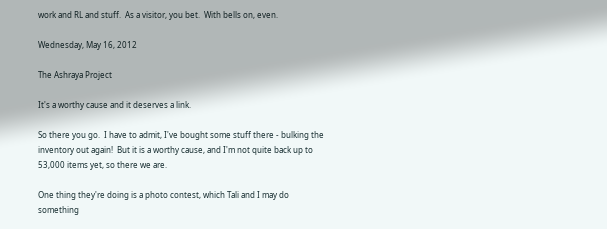work and RL and stuff.  As a visitor, you bet.  With bells on, even.

Wednesday, May 16, 2012

The Ashraya Project

It's a worthy cause and it deserves a link.

So there you go.  I have to admit, I've bought some stuff there - bulking the inventory out again!  But it is a worthy cause, and I'm not quite back up to 53,000 items yet, so there we are.

One thing they're doing is a photo contest, which Tali and I may do something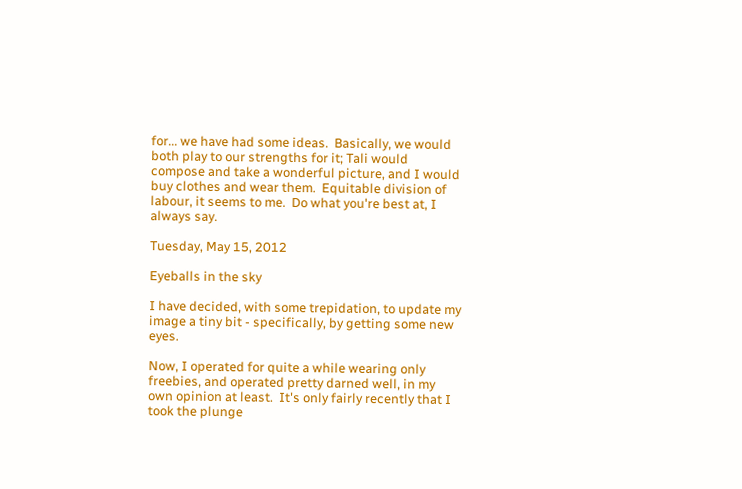for... we have had some ideas.  Basically, we would both play to our strengths for it; Tali would compose and take a wonderful picture, and I would buy clothes and wear them.  Equitable division of labour, it seems to me.  Do what you're best at, I always say.

Tuesday, May 15, 2012

Eyeballs in the sky

I have decided, with some trepidation, to update my image a tiny bit - specifically, by getting some new eyes.

Now, I operated for quite a while wearing only freebies, and operated pretty darned well, in my own opinion at least.  It's only fairly recently that I took the plunge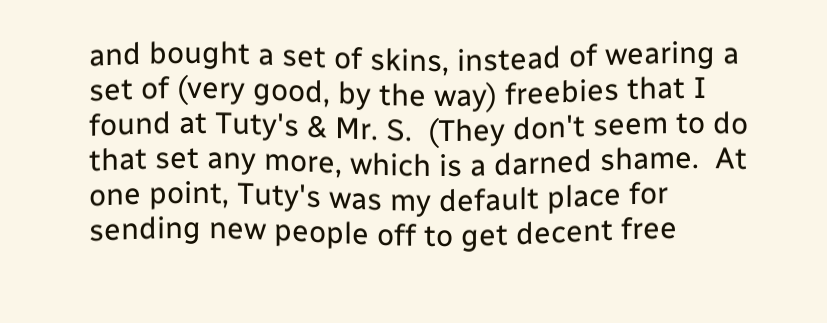and bought a set of skins, instead of wearing a set of (very good, by the way) freebies that I found at Tuty's & Mr. S.  (They don't seem to do that set any more, which is a darned shame.  At one point, Tuty's was my default place for sending new people off to get decent free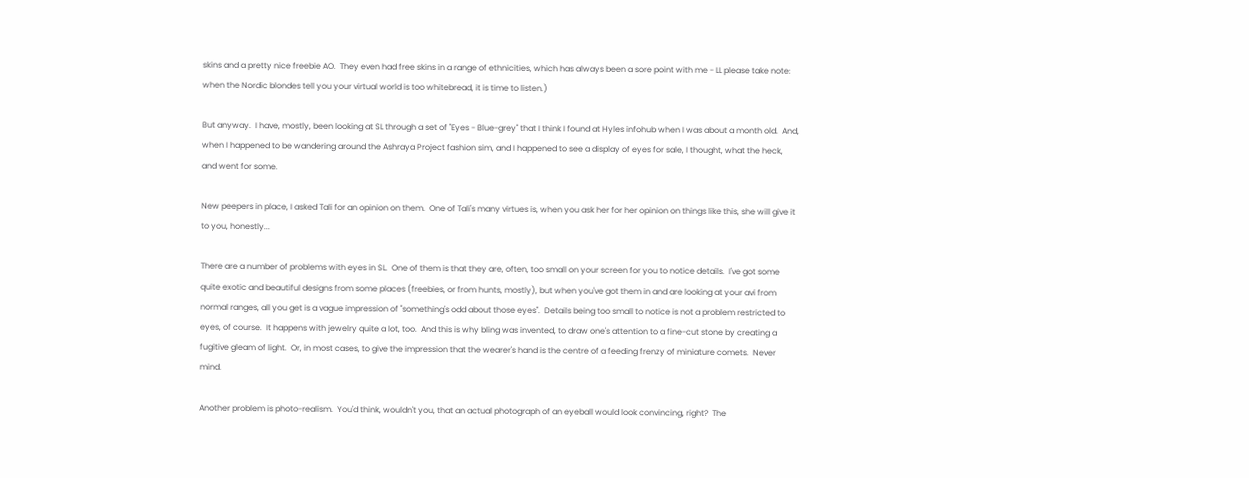skins and a pretty nice freebie AO.  They even had free skins in a range of ethnicities, which has always been a sore point with me - LL please take note: when the Nordic blondes tell you your virtual world is too whitebread, it is time to listen.)

But anyway.  I have, mostly, been looking at SL through a set of "Eyes - Blue-grey" that I think I found at Hyles infohub when I was about a month old.  And, when I happened to be wandering around the Ashraya Project fashion sim, and I happened to see a display of eyes for sale, I thought, what the heck, and went for some.

New peepers in place, I asked Tali for an opinion on them.  One of Tali's many virtues is, when you ask her for her opinion on things like this, she will give it to you, honestly...

There are a number of problems with eyes in SL.  One of them is that they are, often, too small on your screen for you to notice details.  I've got some quite exotic and beautiful designs from some places (freebies, or from hunts, mostly), but when you've got them in and are looking at your avi from normal ranges, all you get is a vague impression of "something's odd about those eyes".  Details being too small to notice is not a problem restricted to eyes, of course.  It happens with jewelry quite a lot, too.  And this is why bling was invented, to draw one's attention to a fine-cut stone by creating a fugitive gleam of light.  Or, in most cases, to give the impression that the wearer's hand is the centre of a feeding frenzy of miniature comets.  Never mind.

Another problem is photo-realism.  You'd think, wouldn't you, that an actual photograph of an eyeball would look convincing, right?  The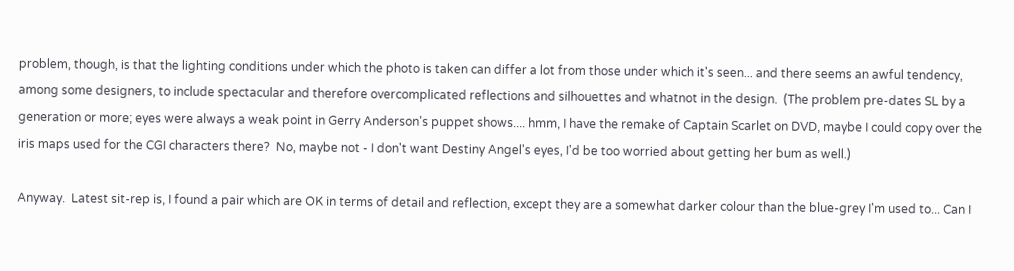problem, though, is that the lighting conditions under which the photo is taken can differ a lot from those under which it's seen... and there seems an awful tendency, among some designers, to include spectacular and therefore overcomplicated reflections and silhouettes and whatnot in the design.  (The problem pre-dates SL by a generation or more; eyes were always a weak point in Gerry Anderson's puppet shows.... hmm, I have the remake of Captain Scarlet on DVD, maybe I could copy over the iris maps used for the CGI characters there?  No, maybe not - I don't want Destiny Angel's eyes, I'd be too worried about getting her bum as well.)

Anyway.  Latest sit-rep is, I found a pair which are OK in terms of detail and reflection, except they are a somewhat darker colour than the blue-grey I'm used to... Can I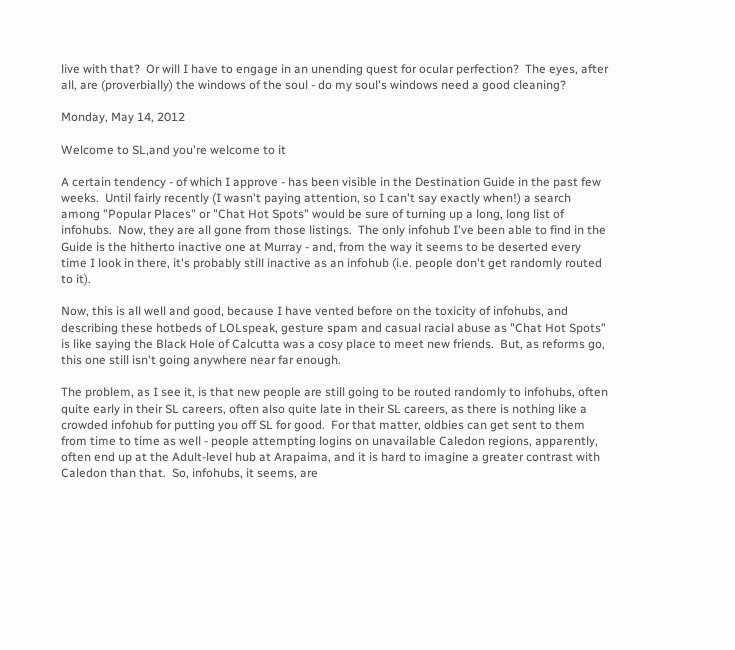live with that?  Or will I have to engage in an unending quest for ocular perfection?  The eyes, after all, are (proverbially) the windows of the soul - do my soul's windows need a good cleaning?

Monday, May 14, 2012

Welcome to SL,and you're welcome to it

A certain tendency - of which I approve - has been visible in the Destination Guide in the past few weeks.  Until fairly recently (I wasn't paying attention, so I can't say exactly when!) a search among "Popular Places" or "Chat Hot Spots" would be sure of turning up a long, long list of infohubs.  Now, they are all gone from those listings.  The only infohub I've been able to find in the Guide is the hitherto inactive one at Murray - and, from the way it seems to be deserted every time I look in there, it's probably still inactive as an infohub (i.e. people don't get randomly routed to it).

Now, this is all well and good, because I have vented before on the toxicity of infohubs, and describing these hotbeds of LOLspeak, gesture spam and casual racial abuse as "Chat Hot Spots" is like saying the Black Hole of Calcutta was a cosy place to meet new friends.  But, as reforms go, this one still isn't going anywhere near far enough.

The problem, as I see it, is that new people are still going to be routed randomly to infohubs, often quite early in their SL careers, often also quite late in their SL careers, as there is nothing like a crowded infohub for putting you off SL for good.  For that matter, oldbies can get sent to them from time to time as well - people attempting logins on unavailable Caledon regions, apparently, often end up at the Adult-level hub at Arapaima, and it is hard to imagine a greater contrast with Caledon than that.  So, infohubs, it seems, are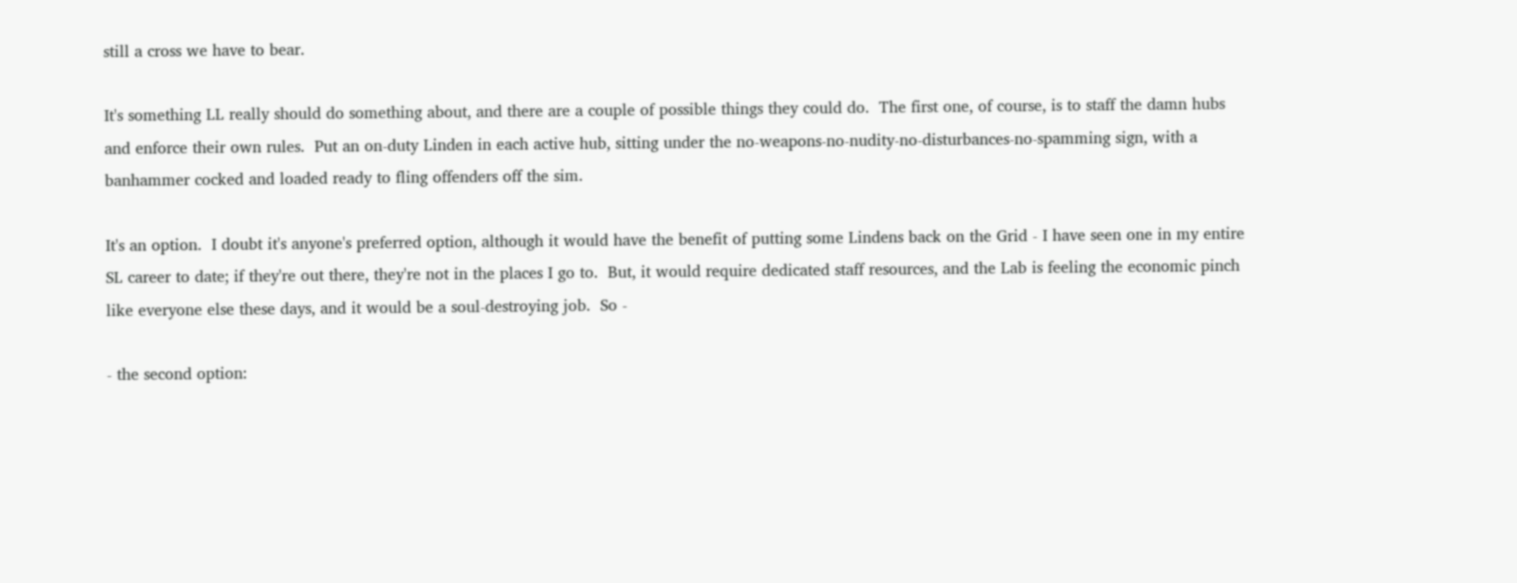still a cross we have to bear.

It's something LL really should do something about, and there are a couple of possible things they could do.  The first one, of course, is to staff the damn hubs and enforce their own rules.  Put an on-duty Linden in each active hub, sitting under the no-weapons-no-nudity-no-disturbances-no-spamming sign, with a banhammer cocked and loaded ready to fling offenders off the sim.

It's an option.  I doubt it's anyone's preferred option, although it would have the benefit of putting some Lindens back on the Grid - I have seen one in my entire SL career to date; if they're out there, they're not in the places I go to.  But, it would require dedicated staff resources, and the Lab is feeling the economic pinch like everyone else these days, and it would be a soul-destroying job.  So -

- the second option: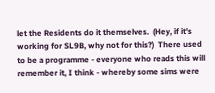let the Residents do it themselves.  (Hey, if it's working for SL9B, why not for this?)  There used to be a programme - everyone who reads this will remember it, I think - whereby some sims were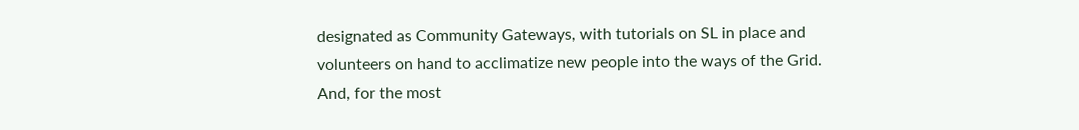designated as Community Gateways, with tutorials on SL in place and volunteers on hand to acclimatize new people into the ways of the Grid.  And, for the most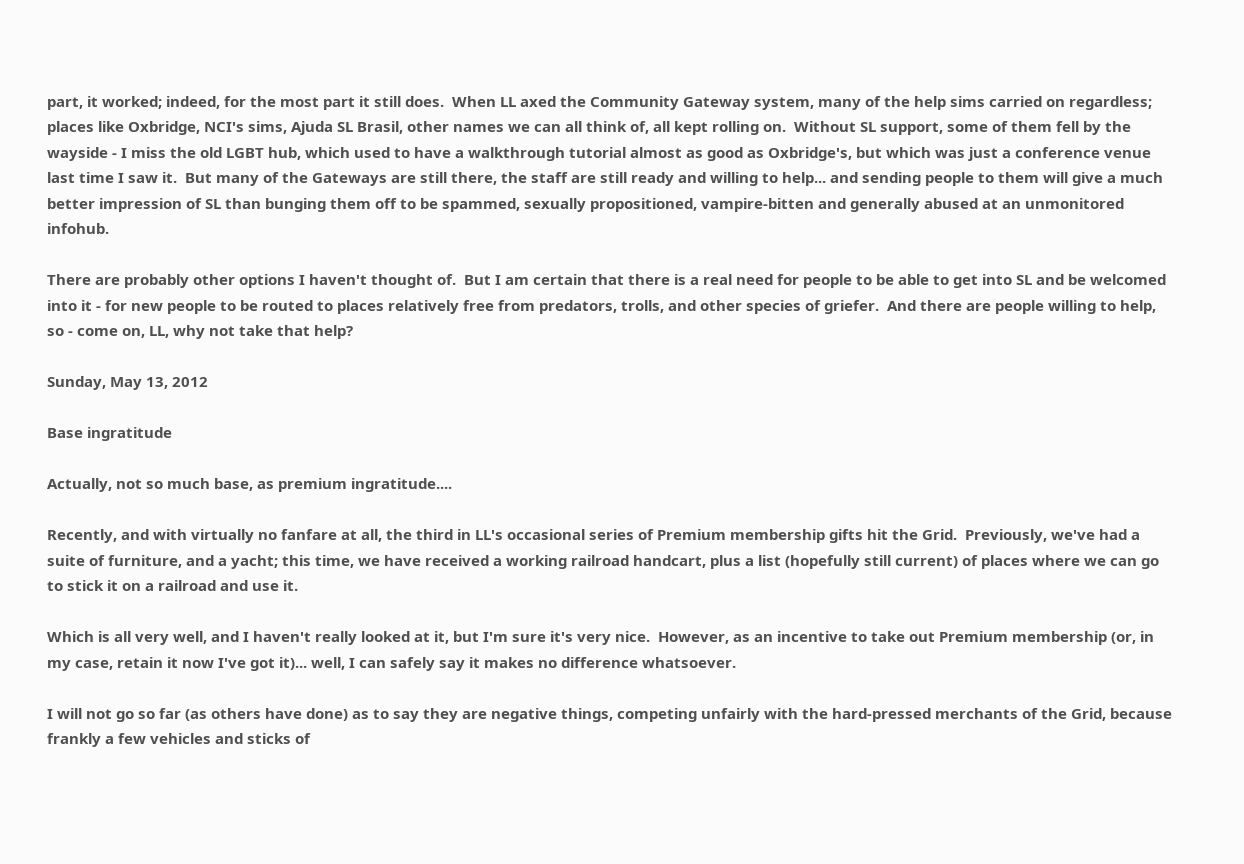part, it worked; indeed, for the most part it still does.  When LL axed the Community Gateway system, many of the help sims carried on regardless; places like Oxbridge, NCI's sims, Ajuda SL Brasil, other names we can all think of, all kept rolling on.  Without SL support, some of them fell by the wayside - I miss the old LGBT hub, which used to have a walkthrough tutorial almost as good as Oxbridge's, but which was just a conference venue last time I saw it.  But many of the Gateways are still there, the staff are still ready and willing to help... and sending people to them will give a much better impression of SL than bunging them off to be spammed, sexually propositioned, vampire-bitten and generally abused at an unmonitored infohub.

There are probably other options I haven't thought of.  But I am certain that there is a real need for people to be able to get into SL and be welcomed into it - for new people to be routed to places relatively free from predators, trolls, and other species of griefer.  And there are people willing to help, so - come on, LL, why not take that help?

Sunday, May 13, 2012

Base ingratitude

Actually, not so much base, as premium ingratitude....

Recently, and with virtually no fanfare at all, the third in LL's occasional series of Premium membership gifts hit the Grid.  Previously, we've had a suite of furniture, and a yacht; this time, we have received a working railroad handcart, plus a list (hopefully still current) of places where we can go to stick it on a railroad and use it.

Which is all very well, and I haven't really looked at it, but I'm sure it's very nice.  However, as an incentive to take out Premium membership (or, in my case, retain it now I've got it)... well, I can safely say it makes no difference whatsoever.

I will not go so far (as others have done) as to say they are negative things, competing unfairly with the hard-pressed merchants of the Grid, because frankly a few vehicles and sticks of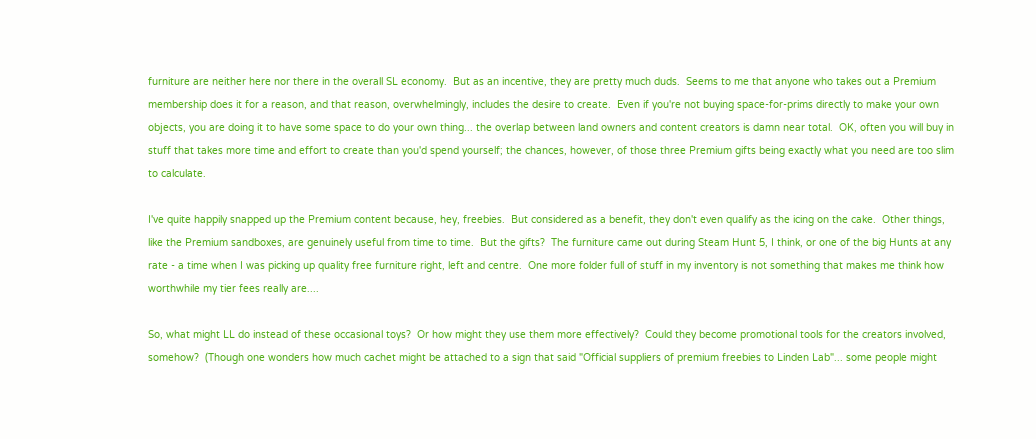furniture are neither here nor there in the overall SL economy.  But as an incentive, they are pretty much duds.  Seems to me that anyone who takes out a Premium membership does it for a reason, and that reason, overwhelmingly, includes the desire to create.  Even if you're not buying space-for-prims directly to make your own objects, you are doing it to have some space to do your own thing... the overlap between land owners and content creators is damn near total.  OK, often you will buy in stuff that takes more time and effort to create than you'd spend yourself; the chances, however, of those three Premium gifts being exactly what you need are too slim to calculate.

I've quite happily snapped up the Premium content because, hey, freebies.  But considered as a benefit, they don't even qualify as the icing on the cake.  Other things, like the Premium sandboxes, are genuinely useful from time to time.  But the gifts?  The furniture came out during Steam Hunt 5, I think, or one of the big Hunts at any rate - a time when I was picking up quality free furniture right, left and centre.  One more folder full of stuff in my inventory is not something that makes me think how worthwhile my tier fees really are....

So, what might LL do instead of these occasional toys?  Or how might they use them more effectively?  Could they become promotional tools for the creators involved, somehow?  (Though one wonders how much cachet might be attached to a sign that said "Official suppliers of premium freebies to Linden Lab"... some people might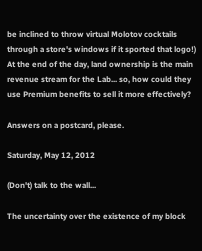be inclined to throw virtual Molotov cocktails through a store's windows if it sported that logo!)  At the end of the day, land ownership is the main revenue stream for the Lab... so, how could they use Premium benefits to sell it more effectively?

Answers on a postcard, please.

Saturday, May 12, 2012

(Don't) talk to the wall...

The uncertainty over the existence of my block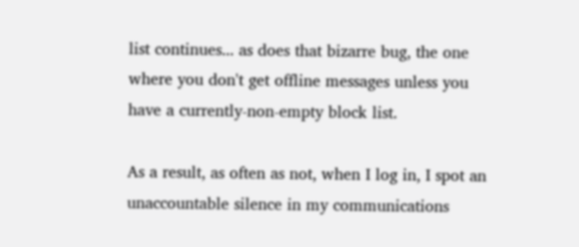list continues... as does that bizarre bug, the one where you don't get offline messages unless you have a currently-non-empty block list.

As a result, as often as not, when I log in, I spot an unaccountable silence in my communications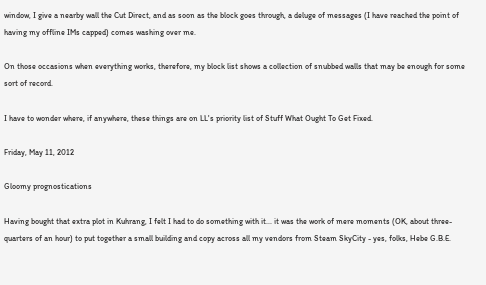window, I give a nearby wall the Cut Direct, and as soon as the block goes through, a deluge of messages (I have reached the point of having my offline IMs capped) comes washing over me.

On those occasions when everything works, therefore, my block list shows a collection of snubbed walls that may be enough for some sort of record.

I have to wonder where, if anywhere, these things are on LL's priority list of Stuff What Ought To Get Fixed.

Friday, May 11, 2012

Gloomy prognostications

Having bought that extra plot in Kuhrang, I felt I had to do something with it... it was the work of mere moments (OK, about three-quarters of an hour) to put together a small building and copy across all my vendors from Steam SkyCity - yes, folks, Hebe G.B.E.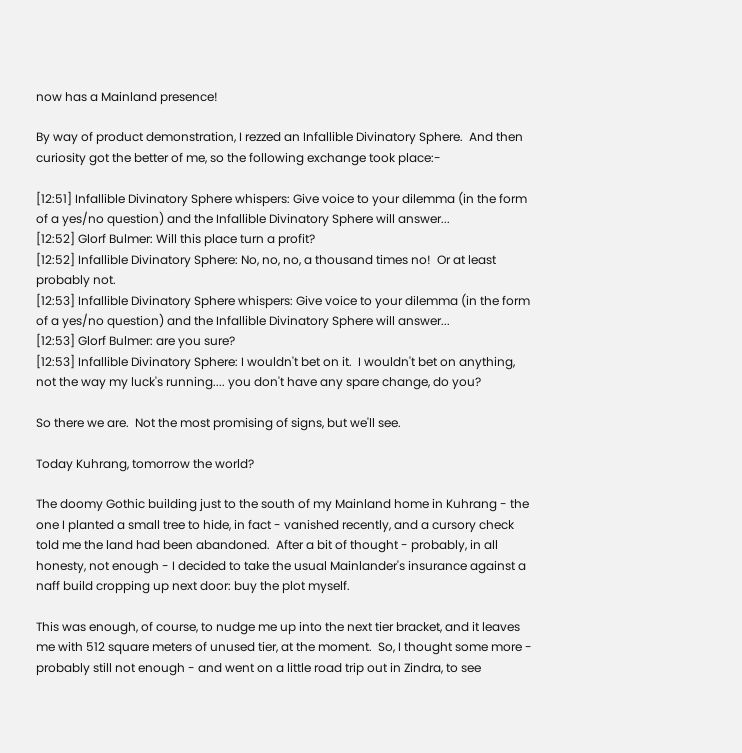now has a Mainland presence!

By way of product demonstration, I rezzed an Infallible Divinatory Sphere.  And then curiosity got the better of me, so the following exchange took place:-

[12:51] Infallible Divinatory Sphere whispers: Give voice to your dilemma (in the form of a yes/no question) and the Infallible Divinatory Sphere will answer...
[12:52] Glorf Bulmer: Will this place turn a profit?
[12:52] Infallible Divinatory Sphere: No, no, no, a thousand times no!  Or at least probably not.
[12:53] Infallible Divinatory Sphere whispers: Give voice to your dilemma (in the form of a yes/no question) and the Infallible Divinatory Sphere will answer...
[12:53] Glorf Bulmer: are you sure?
[12:53] Infallible Divinatory Sphere: I wouldn't bet on it.  I wouldn't bet on anything, not the way my luck's running.... you don't have any spare change, do you?

So there we are.  Not the most promising of signs, but we'll see.

Today Kuhrang, tomorrow the world?

The doomy Gothic building just to the south of my Mainland home in Kuhrang - the one I planted a small tree to hide, in fact - vanished recently, and a cursory check told me the land had been abandoned.  After a bit of thought - probably, in all honesty, not enough - I decided to take the usual Mainlander's insurance against a naff build cropping up next door: buy the plot myself.

This was enough, of course, to nudge me up into the next tier bracket, and it leaves me with 512 square meters of unused tier, at the moment.  So, I thought some more - probably still not enough - and went on a little road trip out in Zindra, to see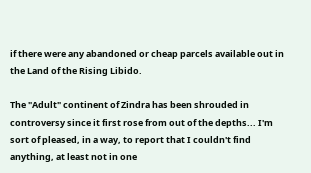if there were any abandoned or cheap parcels available out in the Land of the Rising Libido.

The "Adult" continent of Zindra has been shrouded in controversy since it first rose from out of the depths... I'm sort of pleased, in a way, to report that I couldn't find anything, at least not in one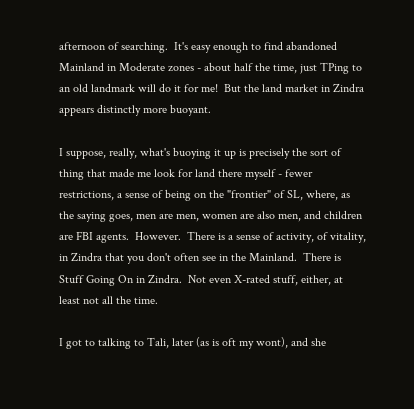afternoon of searching.  It's easy enough to find abandoned Mainland in Moderate zones - about half the time, just TPing to an old landmark will do it for me!  But the land market in Zindra appears distinctly more buoyant.

I suppose, really, what's buoying it up is precisely the sort of thing that made me look for land there myself - fewer restrictions, a sense of being on the "frontier" of SL, where, as the saying goes, men are men, women are also men, and children are FBI agents.  However.  There is a sense of activity, of vitality, in Zindra that you don't often see in the Mainland.  There is Stuff Going On in Zindra.  Not even X-rated stuff, either, at least not all the time.

I got to talking to Tali, later (as is oft my wont), and she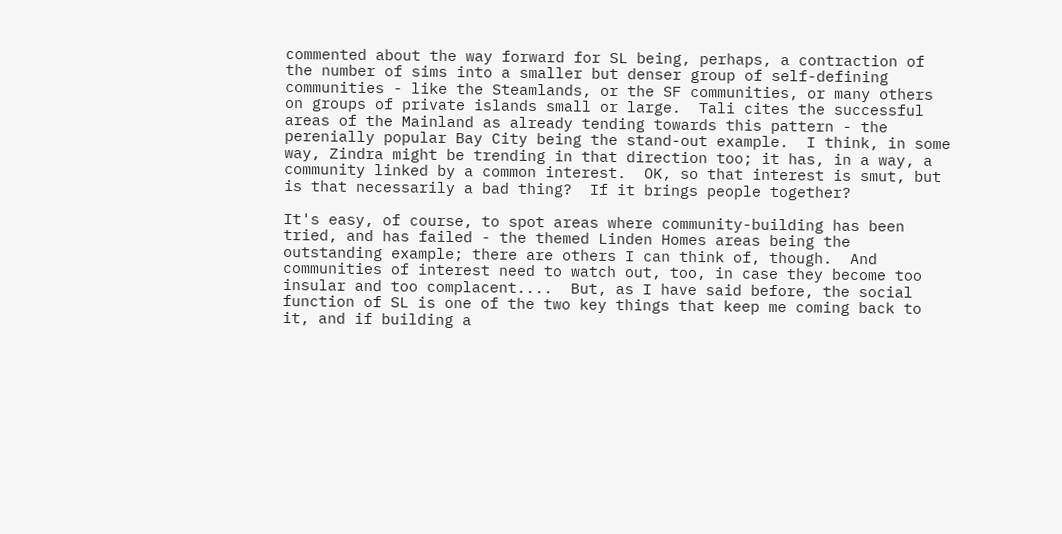commented about the way forward for SL being, perhaps, a contraction of the number of sims into a smaller but denser group of self-defining communities - like the Steamlands, or the SF communities, or many others on groups of private islands small or large.  Tali cites the successful areas of the Mainland as already tending towards this pattern - the perenially popular Bay City being the stand-out example.  I think, in some way, Zindra might be trending in that direction too; it has, in a way, a community linked by a common interest.  OK, so that interest is smut, but is that necessarily a bad thing?  If it brings people together?

It's easy, of course, to spot areas where community-building has been tried, and has failed - the themed Linden Homes areas being the outstanding example; there are others I can think of, though.  And communities of interest need to watch out, too, in case they become too insular and too complacent....  But, as I have said before, the social function of SL is one of the two key things that keep me coming back to it, and if building a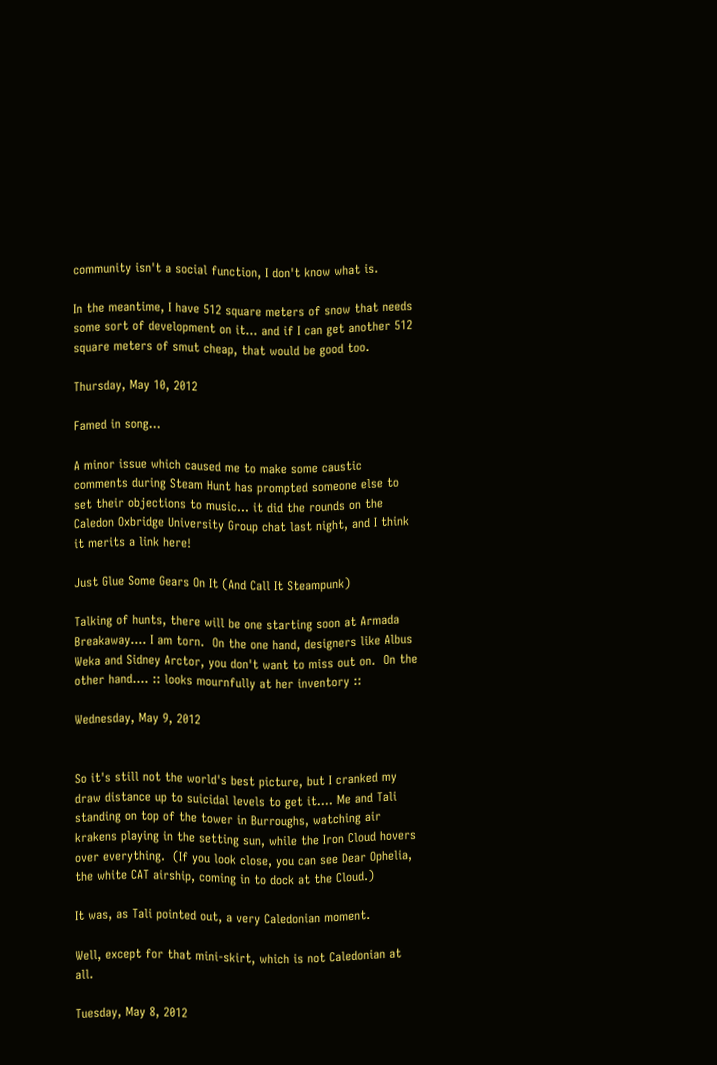community isn't a social function, I don't know what is.

In the meantime, I have 512 square meters of snow that needs some sort of development on it... and if I can get another 512 square meters of smut cheap, that would be good too.

Thursday, May 10, 2012

Famed in song...

A minor issue which caused me to make some caustic comments during Steam Hunt has prompted someone else to set their objections to music... it did the rounds on the Caledon Oxbridge University Group chat last night, and I think it merits a link here!

Just Glue Some Gears On It (And Call It Steampunk)

Talking of hunts, there will be one starting soon at Armada Breakaway.... I am torn.  On the one hand, designers like Albus Weka and Sidney Arctor, you don't want to miss out on.  On the other hand.... :: looks mournfully at her inventory ::

Wednesday, May 9, 2012


So it's still not the world's best picture, but I cranked my draw distance up to suicidal levels to get it.... Me and Tali standing on top of the tower in Burroughs, watching air krakens playing in the setting sun, while the Iron Cloud hovers over everything.  (If you look close, you can see Dear Ophelia, the white CAT airship, coming in to dock at the Cloud.)

It was, as Tali pointed out, a very Caledonian moment.

Well, except for that mini-skirt, which is not Caledonian at all.

Tuesday, May 8, 2012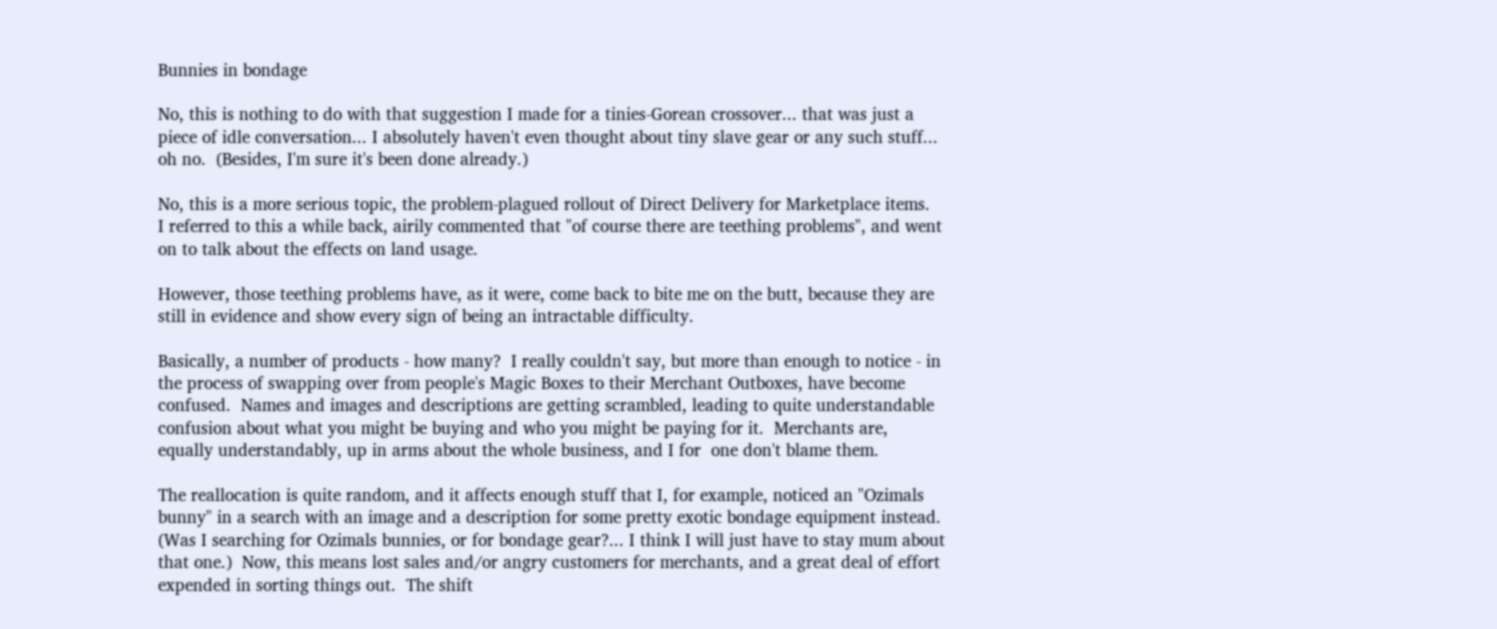Bunnies in bondage

No, this is nothing to do with that suggestion I made for a tinies-Gorean crossover... that was just a piece of idle conversation... I absolutely haven't even thought about tiny slave gear or any such stuff... oh no.  (Besides, I'm sure it's been done already.)

No, this is a more serious topic, the problem-plagued rollout of Direct Delivery for Marketplace items.  I referred to this a while back, airily commented that "of course there are teething problems", and went on to talk about the effects on land usage.

However, those teething problems have, as it were, come back to bite me on the butt, because they are still in evidence and show every sign of being an intractable difficulty.

Basically, a number of products - how many?  I really couldn't say, but more than enough to notice - in the process of swapping over from people's Magic Boxes to their Merchant Outboxes, have become confused.  Names and images and descriptions are getting scrambled, leading to quite understandable confusion about what you might be buying and who you might be paying for it.  Merchants are, equally understandably, up in arms about the whole business, and I for  one don't blame them.

The reallocation is quite random, and it affects enough stuff that I, for example, noticed an "Ozimals bunny" in a search with an image and a description for some pretty exotic bondage equipment instead.  (Was I searching for Ozimals bunnies, or for bondage gear?... I think I will just have to stay mum about that one.)  Now, this means lost sales and/or angry customers for merchants, and a great deal of effort expended in sorting things out.  The shift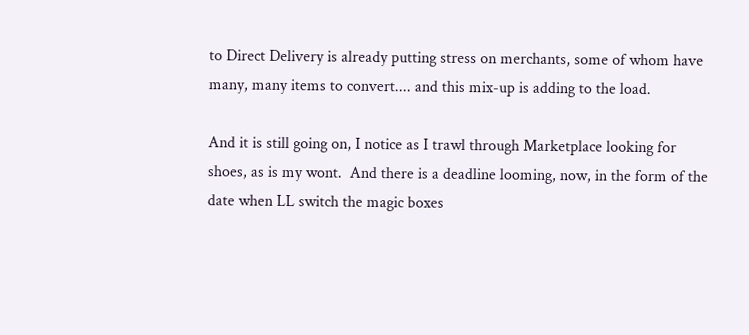to Direct Delivery is already putting stress on merchants, some of whom have many, many items to convert.... and this mix-up is adding to the load.

And it is still going on, I notice as I trawl through Marketplace looking for shoes, as is my wont.  And there is a deadline looming, now, in the form of the date when LL switch the magic boxes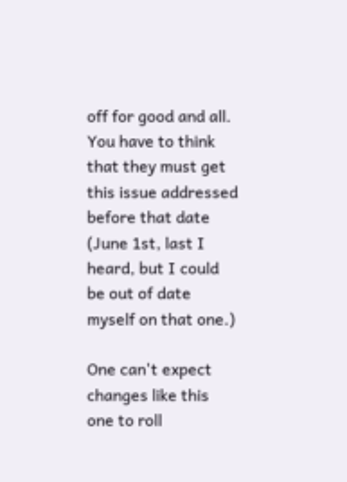off for good and all.  You have to think that they must get this issue addressed before that date (June 1st, last I heard, but I could be out of date myself on that one.)

One can't expect changes like this one to roll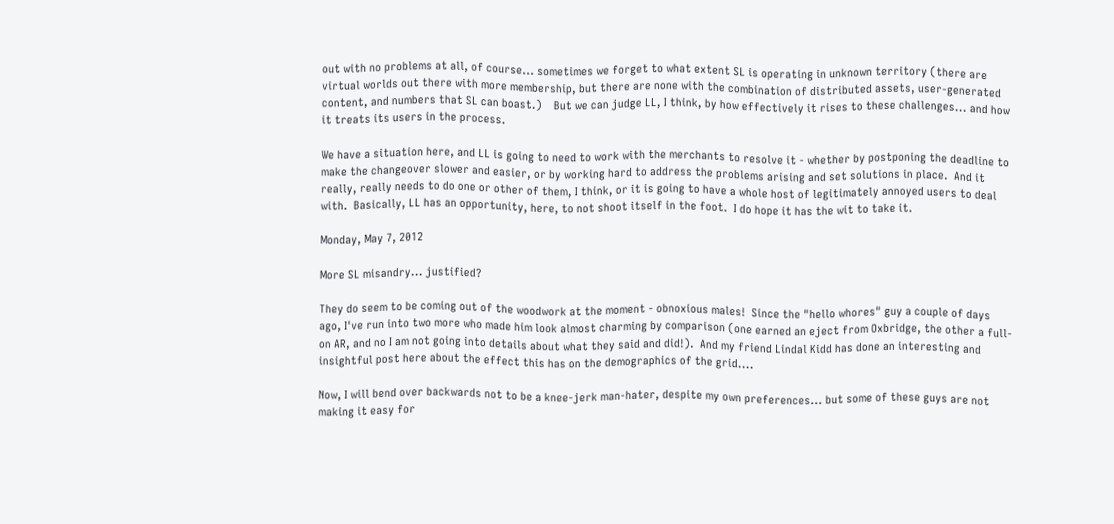out with no problems at all, of course... sometimes we forget to what extent SL is operating in unknown territory (there are virtual worlds out there with more membership, but there are none with the combination of distributed assets, user-generated content, and numbers that SL can boast.)    But we can judge LL, I think, by how effectively it rises to these challenges... and how it treats its users in the process.

We have a situation here, and LL is going to need to work with the merchants to resolve it - whether by postponing the deadline to make the changeover slower and easier, or by working hard to address the problems arising and set solutions in place.  And it really, really needs to do one or other of them, I think, or it is going to have a whole host of legitimately annoyed users to deal with.  Basically, LL has an opportunity, here, to not shoot itself in the foot.  I do hope it has the wit to take it.

Monday, May 7, 2012

More SL misandry... justified?

They do seem to be coming out of the woodwork at the moment - obnoxious males!  Since the "hello whores" guy a couple of days ago, I've run into two more who made him look almost charming by comparison (one earned an eject from Oxbridge, the other a full-on AR, and no I am not going into details about what they said and did!).  And my friend Lindal Kidd has done an interesting and insightful post here about the effect this has on the demographics of the grid....

Now, I will bend over backwards not to be a knee-jerk man-hater, despite my own preferences... but some of these guys are not making it easy for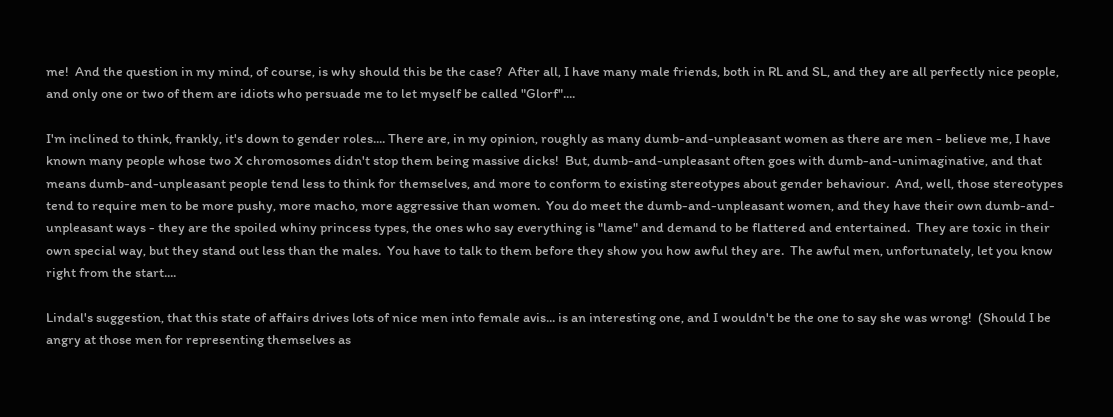me!  And the question in my mind, of course, is why should this be the case?  After all, I have many male friends, both in RL and SL, and they are all perfectly nice people, and only one or two of them are idiots who persuade me to let myself be called "Glorf"....

I'm inclined to think, frankly, it's down to gender roles.... There are, in my opinion, roughly as many dumb-and-unpleasant women as there are men - believe me, I have known many people whose two X chromosomes didn't stop them being massive dicks!  But, dumb-and-unpleasant often goes with dumb-and-unimaginative, and that means dumb-and-unpleasant people tend less to think for themselves, and more to conform to existing stereotypes about gender behaviour.  And, well, those stereotypes tend to require men to be more pushy, more macho, more aggressive than women.  You do meet the dumb-and-unpleasant women, and they have their own dumb-and-unpleasant ways - they are the spoiled whiny princess types, the ones who say everything is "lame" and demand to be flattered and entertained.  They are toxic in their own special way, but they stand out less than the males.  You have to talk to them before they show you how awful they are.  The awful men, unfortunately, let you know right from the start....

Lindal's suggestion, that this state of affairs drives lots of nice men into female avis... is an interesting one, and I wouldn't be the one to say she was wrong!  (Should I be angry at those men for representing themselves as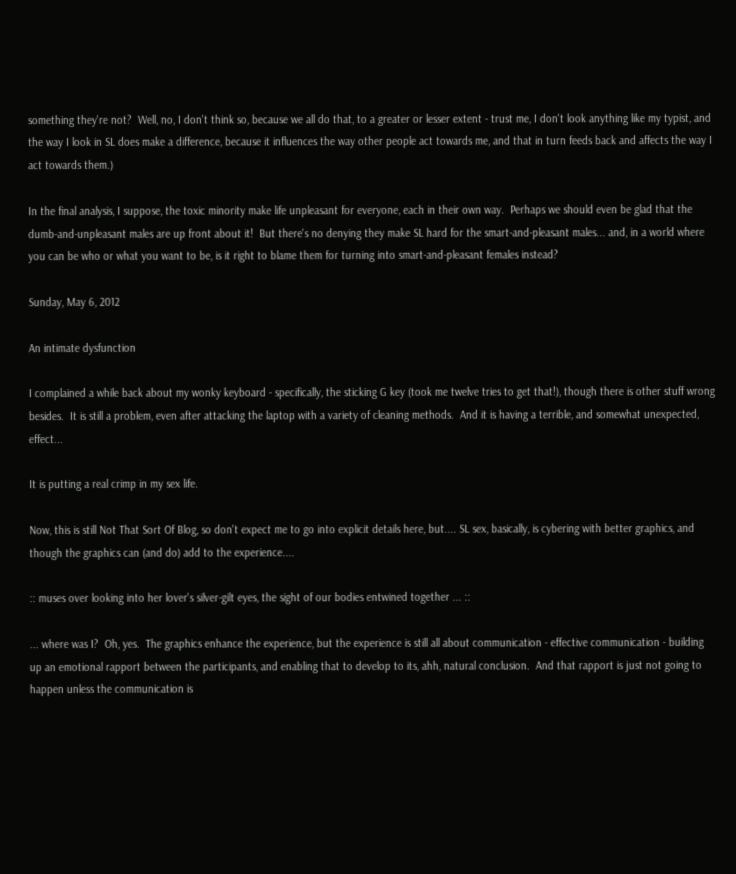something they're not?  Well, no, I don't think so, because we all do that, to a greater or lesser extent - trust me, I don't look anything like my typist, and the way I look in SL does make a difference, because it influences the way other people act towards me, and that in turn feeds back and affects the way I act towards them.)

In the final analysis, I suppose, the toxic minority make life unpleasant for everyone, each in their own way.  Perhaps we should even be glad that the dumb-and-unpleasant males are up front about it!  But there's no denying they make SL hard for the smart-and-pleasant males... and, in a world where you can be who or what you want to be, is it right to blame them for turning into smart-and-pleasant females instead?

Sunday, May 6, 2012

An intimate dysfunction

I complained a while back about my wonky keyboard - specifically, the sticking G key (took me twelve tries to get that!), though there is other stuff wrong besides.  It is still a problem, even after attacking the laptop with a variety of cleaning methods.  And it is having a terrible, and somewhat unexpected, effect...

It is putting a real crimp in my sex life.

Now, this is still Not That Sort Of Blog, so don't expect me to go into explicit details here, but.... SL sex, basically, is cybering with better graphics, and though the graphics can (and do) add to the experience....

:: muses over looking into her lover's silver-gilt eyes, the sight of our bodies entwined together ... ::

... where was I?  Oh, yes.  The graphics enhance the experience, but the experience is still all about communication - effective communication - building up an emotional rapport between the participants, and enabling that to develop to its, ahh, natural conclusion.  And that rapport is just not going to happen unless the communication is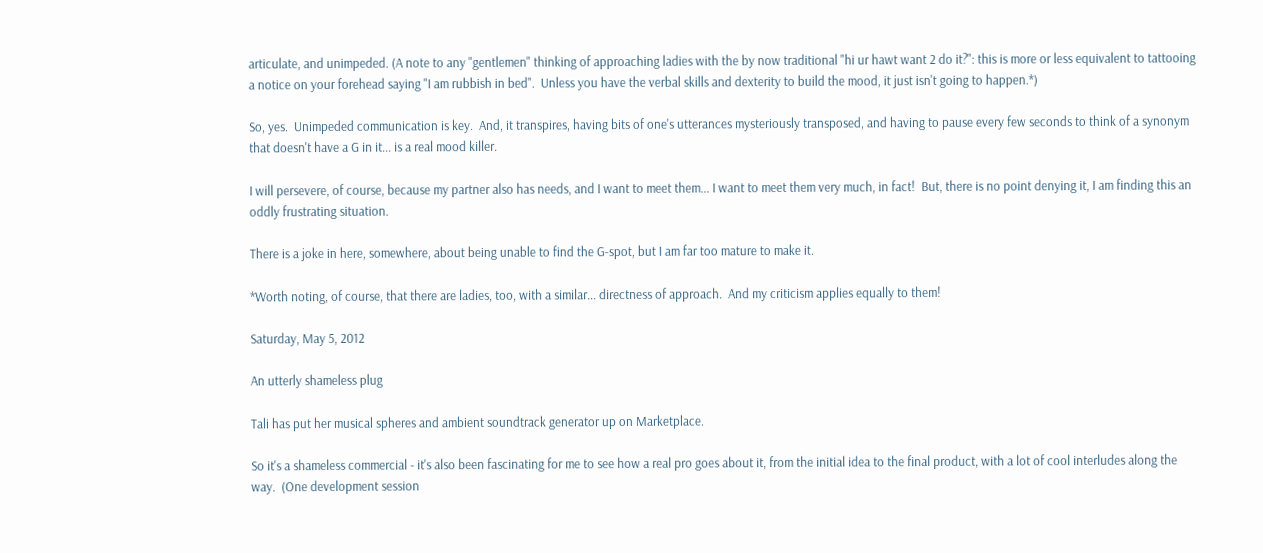articulate, and unimpeded. (A note to any "gentlemen" thinking of approaching ladies with the by now traditional "hi ur hawt want 2 do it?": this is more or less equivalent to tattooing a notice on your forehead saying "I am rubbish in bed".  Unless you have the verbal skills and dexterity to build the mood, it just isn't going to happen.*)

So, yes.  Unimpeded communication is key.  And, it transpires, having bits of one's utterances mysteriously transposed, and having to pause every few seconds to think of a synonym that doesn't have a G in it... is a real mood killer.

I will persevere, of course, because my partner also has needs, and I want to meet them... I want to meet them very much, in fact!  But, there is no point denying it, I am finding this an oddly frustrating situation.

There is a joke in here, somewhere, about being unable to find the G-spot, but I am far too mature to make it.

*Worth noting, of course, that there are ladies, too, with a similar... directness of approach.  And my criticism applies equally to them!

Saturday, May 5, 2012

An utterly shameless plug

Tali has put her musical spheres and ambient soundtrack generator up on Marketplace.

So it's a shameless commercial - it's also been fascinating for me to see how a real pro goes about it, from the initial idea to the final product, with a lot of cool interludes along the way.  (One development session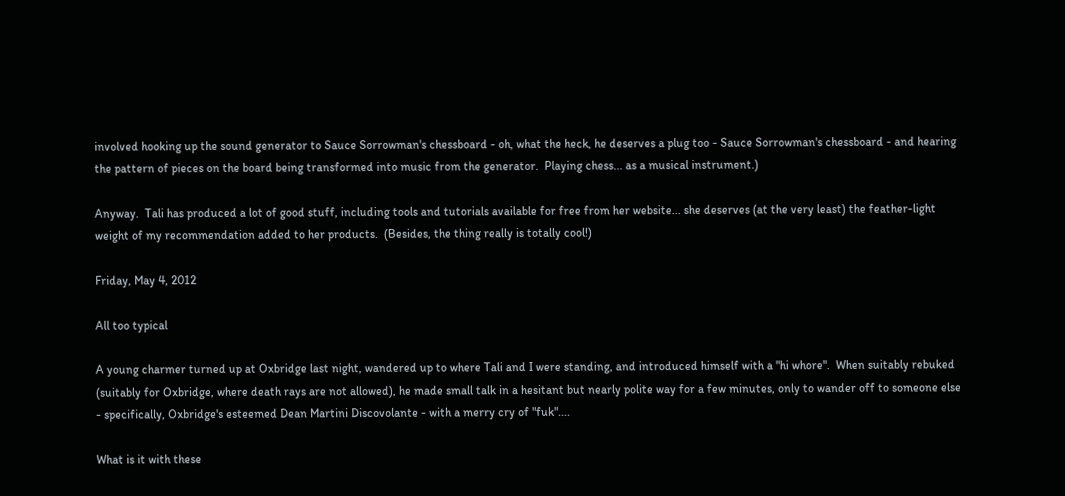involved hooking up the sound generator to Sauce Sorrowman's chessboard - oh, what the heck, he deserves a plug too - Sauce Sorrowman's chessboard - and hearing the pattern of pieces on the board being transformed into music from the generator.  Playing chess... as a musical instrument.)

Anyway.  Tali has produced a lot of good stuff, including tools and tutorials available for free from her website... she deserves (at the very least) the feather-light weight of my recommendation added to her products.  (Besides, the thing really is totally cool!)

Friday, May 4, 2012

All too typical

A young charmer turned up at Oxbridge last night, wandered up to where Tali and I were standing, and introduced himself with a "hi whore".  When suitably rebuked (suitably for Oxbridge, where death rays are not allowed), he made small talk in a hesitant but nearly polite way for a few minutes, only to wander off to someone else - specifically, Oxbridge's esteemed Dean Martini Discovolante - with a merry cry of "fuk"....

What is it with these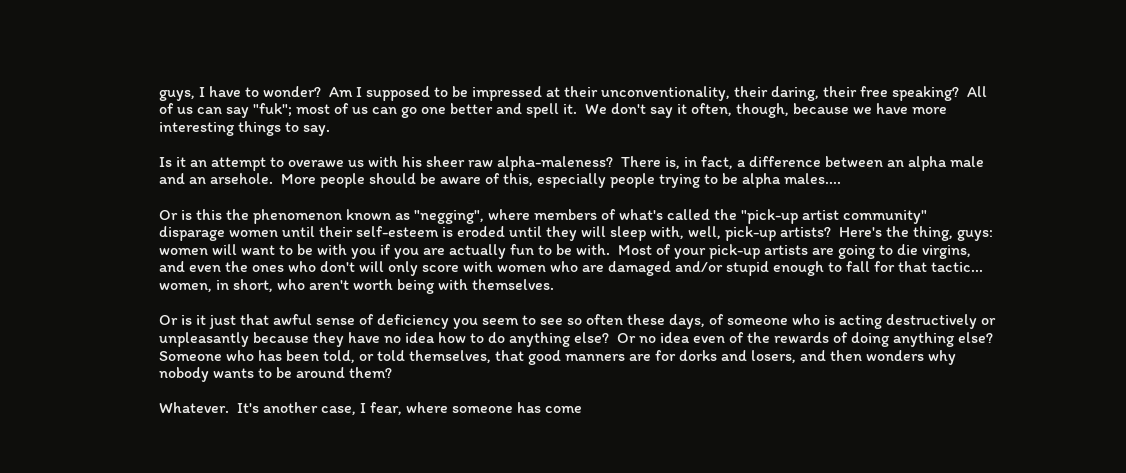guys, I have to wonder?  Am I supposed to be impressed at their unconventionality, their daring, their free speaking?  All of us can say "fuk"; most of us can go one better and spell it.  We don't say it often, though, because we have more interesting things to say.

Is it an attempt to overawe us with his sheer raw alpha-maleness?  There is, in fact, a difference between an alpha male and an arsehole.  More people should be aware of this, especially people trying to be alpha males....

Or is this the phenomenon known as "negging", where members of what's called the "pick-up artist community" disparage women until their self-esteem is eroded until they will sleep with, well, pick-up artists?  Here's the thing, guys: women will want to be with you if you are actually fun to be with.  Most of your pick-up artists are going to die virgins, and even the ones who don't will only score with women who are damaged and/or stupid enough to fall for that tactic... women, in short, who aren't worth being with themselves.

Or is it just that awful sense of deficiency you seem to see so often these days, of someone who is acting destructively or unpleasantly because they have no idea how to do anything else?  Or no idea even of the rewards of doing anything else?  Someone who has been told, or told themselves, that good manners are for dorks and losers, and then wonders why nobody wants to be around them?

Whatever.  It's another case, I fear, where someone has come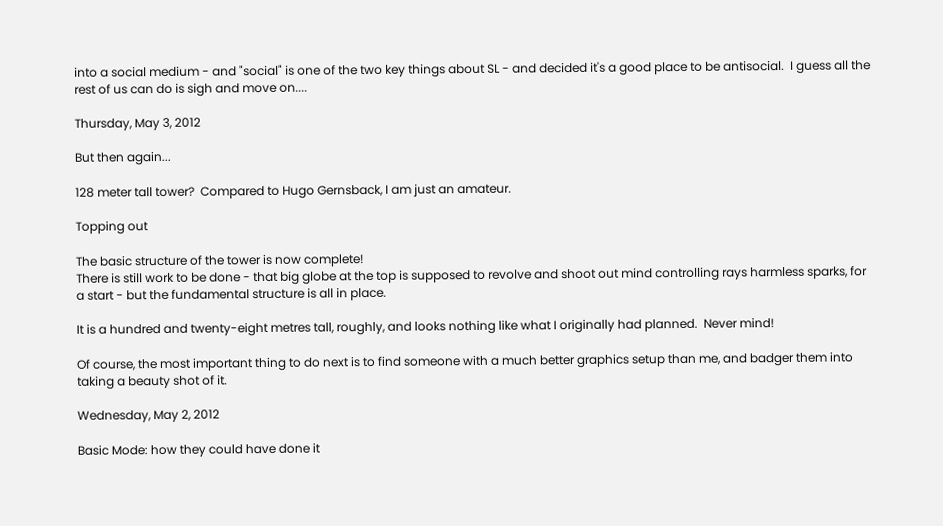into a social medium - and "social" is one of the two key things about SL - and decided it's a good place to be antisocial.  I guess all the rest of us can do is sigh and move on....

Thursday, May 3, 2012

But then again...

128 meter tall tower?  Compared to Hugo Gernsback, I am just an amateur.

Topping out

The basic structure of the tower is now complete!
There is still work to be done - that big globe at the top is supposed to revolve and shoot out mind controlling rays harmless sparks, for a start - but the fundamental structure is all in place.

It is a hundred and twenty-eight metres tall, roughly, and looks nothing like what I originally had planned.  Never mind!

Of course, the most important thing to do next is to find someone with a much better graphics setup than me, and badger them into taking a beauty shot of it.

Wednesday, May 2, 2012

Basic Mode: how they could have done it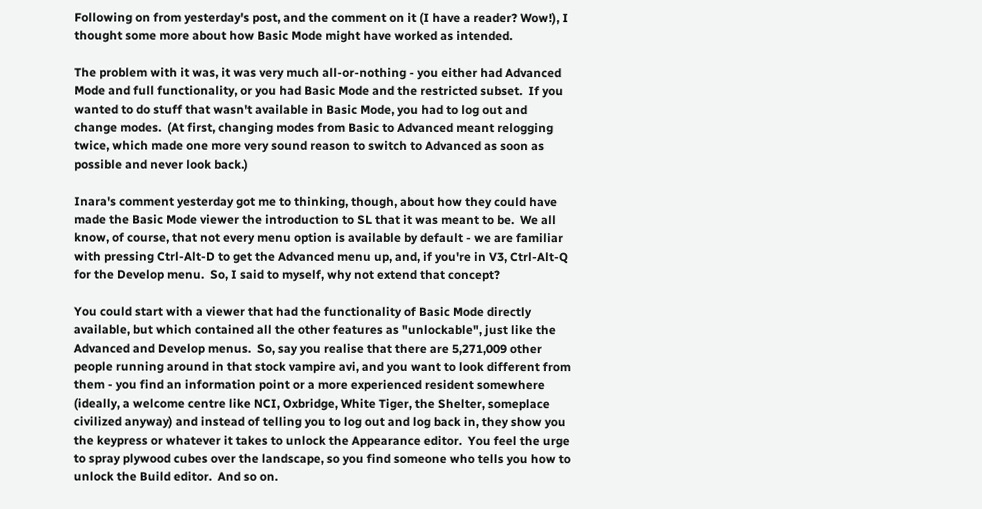Following on from yesterday's post, and the comment on it (I have a reader? Wow!), I thought some more about how Basic Mode might have worked as intended.

The problem with it was, it was very much all-or-nothing - you either had Advanced Mode and full functionality, or you had Basic Mode and the restricted subset.  If you wanted to do stuff that wasn't available in Basic Mode, you had to log out and change modes.  (At first, changing modes from Basic to Advanced meant relogging twice, which made one more very sound reason to switch to Advanced as soon as possible and never look back.)

Inara's comment yesterday got me to thinking, though, about how they could have made the Basic Mode viewer the introduction to SL that it was meant to be.  We all know, of course, that not every menu option is available by default - we are familiar with pressing Ctrl-Alt-D to get the Advanced menu up, and, if you're in V3, Ctrl-Alt-Q for the Develop menu.  So, I said to myself, why not extend that concept?

You could start with a viewer that had the functionality of Basic Mode directly available, but which contained all the other features as "unlockable", just like the Advanced and Develop menus.  So, say you realise that there are 5,271,009 other people running around in that stock vampire avi, and you want to look different from them - you find an information point or a more experienced resident somewhere (ideally, a welcome centre like NCI, Oxbridge, White Tiger, the Shelter, someplace civilized anyway) and instead of telling you to log out and log back in, they show you the keypress or whatever it takes to unlock the Appearance editor.  You feel the urge to spray plywood cubes over the landscape, so you find someone who tells you how to unlock the Build editor.  And so on.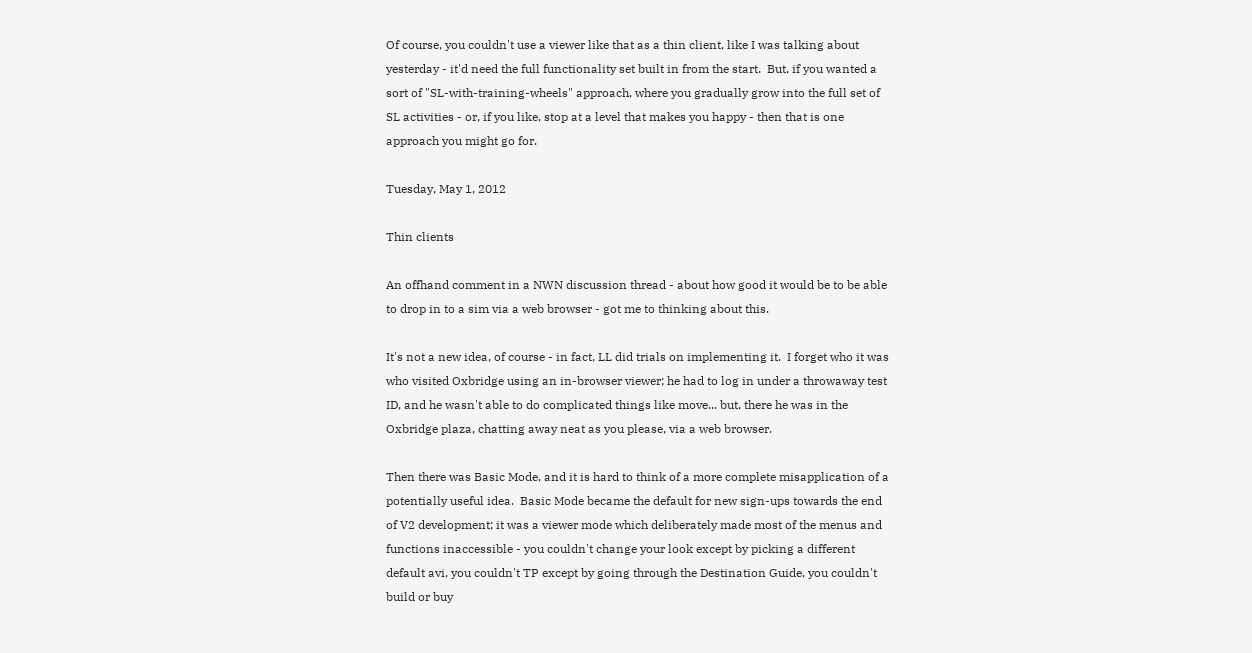Of course, you couldn't use a viewer like that as a thin client, like I was talking about yesterday - it'd need the full functionality set built in from the start.  But, if you wanted a sort of "SL-with-training-wheels" approach, where you gradually grow into the full set of SL activities - or, if you like, stop at a level that makes you happy - then that is one approach you might go for.

Tuesday, May 1, 2012

Thin clients

An offhand comment in a NWN discussion thread - about how good it would be to be able to drop in to a sim via a web browser - got me to thinking about this.

It's not a new idea, of course - in fact, LL did trials on implementing it.  I forget who it was who visited Oxbridge using an in-browser viewer; he had to log in under a throwaway test ID, and he wasn't able to do complicated things like move... but, there he was in the Oxbridge plaza, chatting away neat as you please, via a web browser.

Then there was Basic Mode, and it is hard to think of a more complete misapplication of a potentially useful idea.  Basic Mode became the default for new sign-ups towards the end of V2 development; it was a viewer mode which deliberately made most of the menus and functions inaccessible - you couldn't change your look except by picking a different default avi, you couldn't TP except by going through the Destination Guide, you couldn't build or buy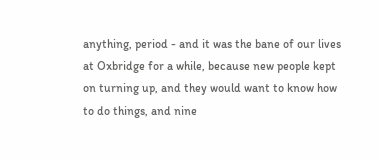anything, period - and it was the bane of our lives at Oxbridge for a while, because new people kept on turning up, and they would want to know how to do things, and nine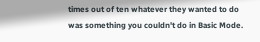times out of ten whatever they wanted to do was something you couldn't do in Basic Mode.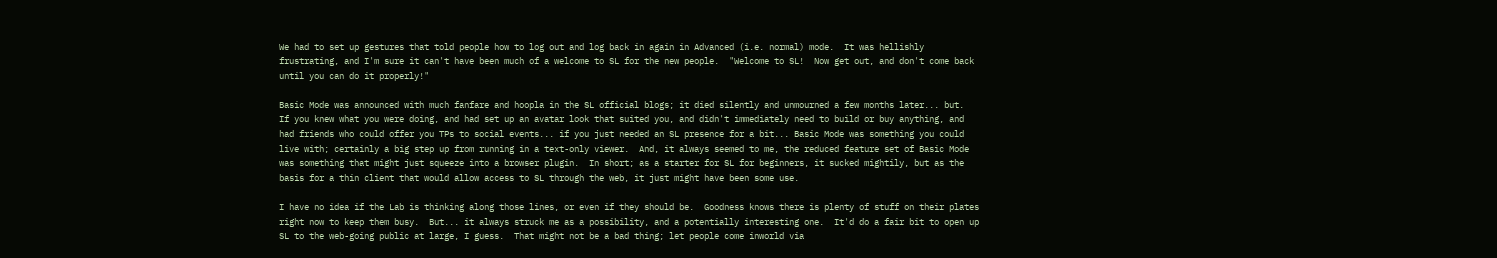We had to set up gestures that told people how to log out and log back in again in Advanced (i.e. normal) mode.  It was hellishly frustrating, and I'm sure it can't have been much of a welcome to SL for the new people.  "Welcome to SL!  Now get out, and don't come back until you can do it properly!"

Basic Mode was announced with much fanfare and hoopla in the SL official blogs; it died silently and unmourned a few months later... but.  If you knew what you were doing, and had set up an avatar look that suited you, and didn't immediately need to build or buy anything, and had friends who could offer you TPs to social events... if you just needed an SL presence for a bit... Basic Mode was something you could live with; certainly a big step up from running in a text-only viewer.  And, it always seemed to me, the reduced feature set of Basic Mode was something that might just squeeze into a browser plugin.  In short; as a starter for SL for beginners, it sucked mightily, but as the basis for a thin client that would allow access to SL through the web, it just might have been some use.

I have no idea if the Lab is thinking along those lines, or even if they should be.  Goodness knows there is plenty of stuff on their plates right now to keep them busy.  But... it always struck me as a possibility, and a potentially interesting one.  It'd do a fair bit to open up SL to the web-going public at large, I guess.  That might not be a bad thing; let people come inworld via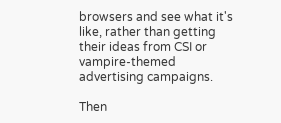browsers and see what it's like, rather than getting their ideas from CSI or vampire-themed advertising campaigns.

Then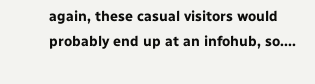again, these casual visitors would probably end up at an infohub, so....